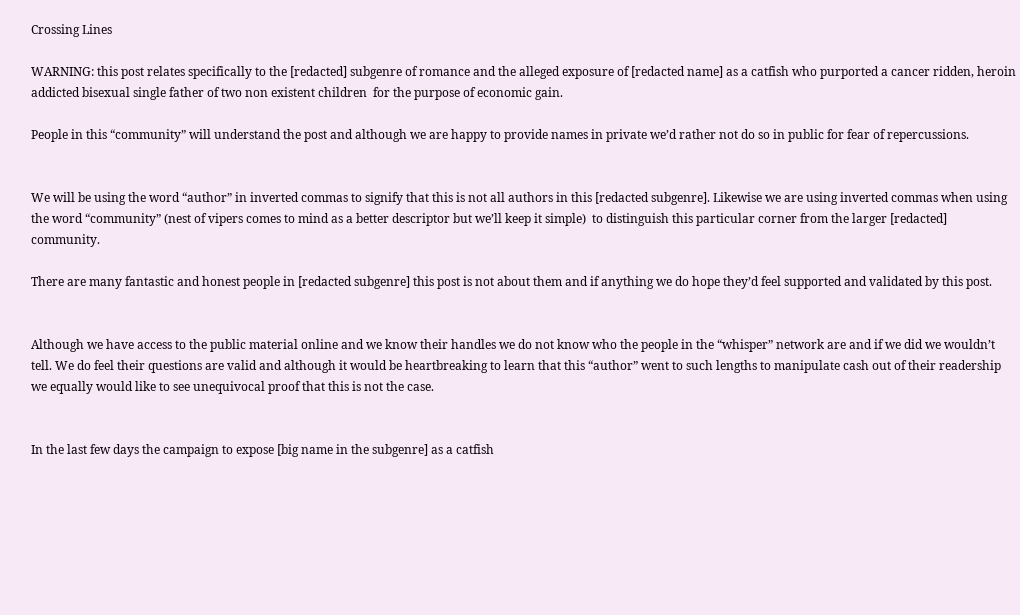Crossing Lines

WARNING: this post relates specifically to the [redacted] subgenre of romance and the alleged exposure of [redacted name] as a catfish who purported a cancer ridden, heroin addicted bisexual single father of two non existent children  for the purpose of economic gain.

People in this “community” will understand the post and although we are happy to provide names in private we’d rather not do so in public for fear of repercussions.


We will be using the word “author” in inverted commas to signify that this is not all authors in this [redacted subgenre]. Likewise we are using inverted commas when using the word “community” (nest of vipers comes to mind as a better descriptor but we’ll keep it simple)  to distinguish this particular corner from the larger [redacted] community.

There are many fantastic and honest people in [redacted subgenre] this post is not about them and if anything we do hope they’d feel supported and validated by this post.


Although we have access to the public material online and we know their handles we do not know who the people in the “whisper” network are and if we did we wouldn’t tell. We do feel their questions are valid and although it would be heartbreaking to learn that this “author” went to such lengths to manipulate cash out of their readership we equally would like to see unequivocal proof that this is not the case.


In the last few days the campaign to expose [big name in the subgenre] as a catfish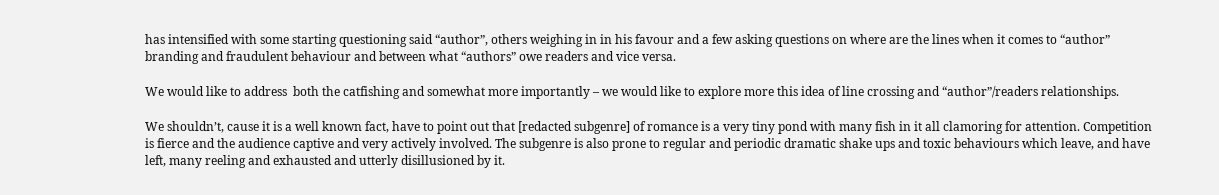has intensified with some starting questioning said “author”, others weighing in in his favour and a few asking questions on where are the lines when it comes to “author” branding and fraudulent behaviour and between what “authors” owe readers and vice versa.

We would like to address  both the catfishing and somewhat more importantly – we would like to explore more this idea of line crossing and “author”/readers relationships.

We shouldn’t, cause it is a well known fact, have to point out that [redacted subgenre] of romance is a very tiny pond with many fish in it all clamoring for attention. Competition is fierce and the audience captive and very actively involved. The subgenre is also prone to regular and periodic dramatic shake ups and toxic behaviours which leave, and have left, many reeling and exhausted and utterly disillusioned by it.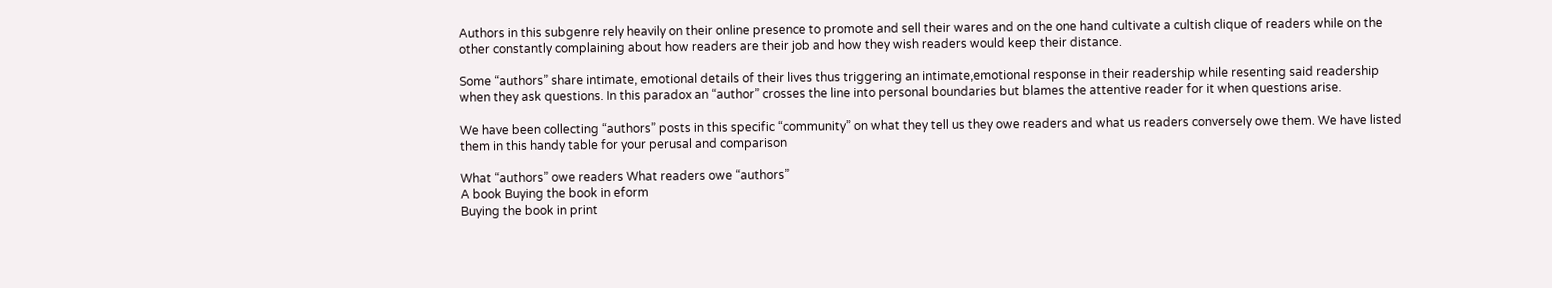Authors in this subgenre rely heavily on their online presence to promote and sell their wares and on the one hand cultivate a cultish clique of readers while on the other constantly complaining about how readers are their job and how they wish readers would keep their distance.

Some “authors” share intimate, emotional details of their lives thus triggering an intimate,emotional response in their readership while resenting said readership when they ask questions. In this paradox an “author” crosses the line into personal boundaries but blames the attentive reader for it when questions arise.

We have been collecting “authors” posts in this specific “community” on what they tell us they owe readers and what us readers conversely owe them. We have listed them in this handy table for your perusal and comparison

What “authors” owe readers What readers owe “authors”
A book Buying the book in eform
Buying the book in print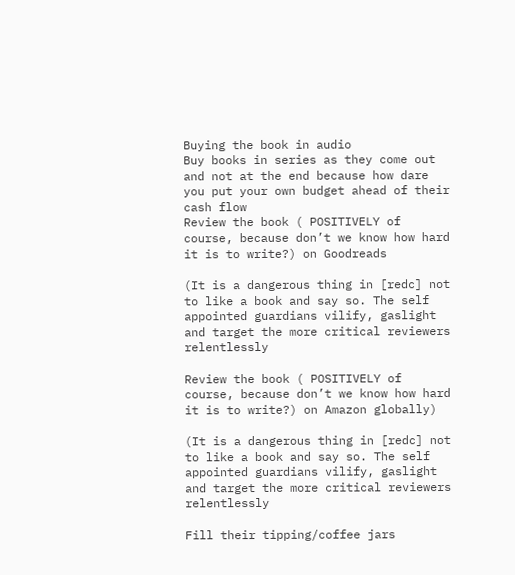Buying the book in audio
Buy books in series as they come out and not at the end because how dare you put your own budget ahead of their cash flow
Review the book ( POSITIVELY of course, because don’t we know how hard it is to write?) on Goodreads

(It is a dangerous thing in [redc] not to like a book and say so. The self appointed guardians vilify, gaslight and target the more critical reviewers relentlessly

Review the book ( POSITIVELY of course, because don’t we know how hard it is to write?) on Amazon globally)

(It is a dangerous thing in [redc] not to like a book and say so. The self appointed guardians vilify, gaslight and target the more critical reviewers relentlessly

Fill their tipping/coffee jars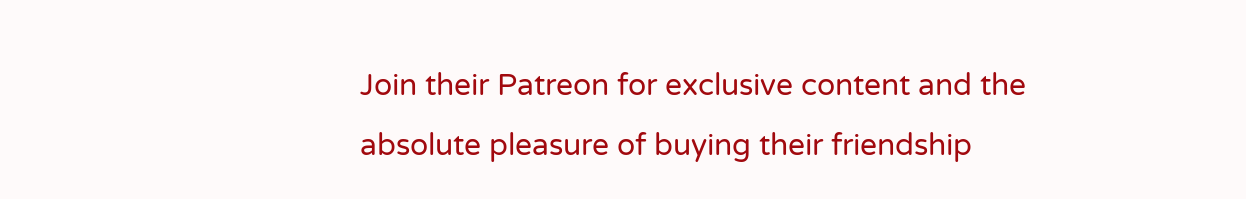Join their Patreon for exclusive content and the absolute pleasure of buying their friendship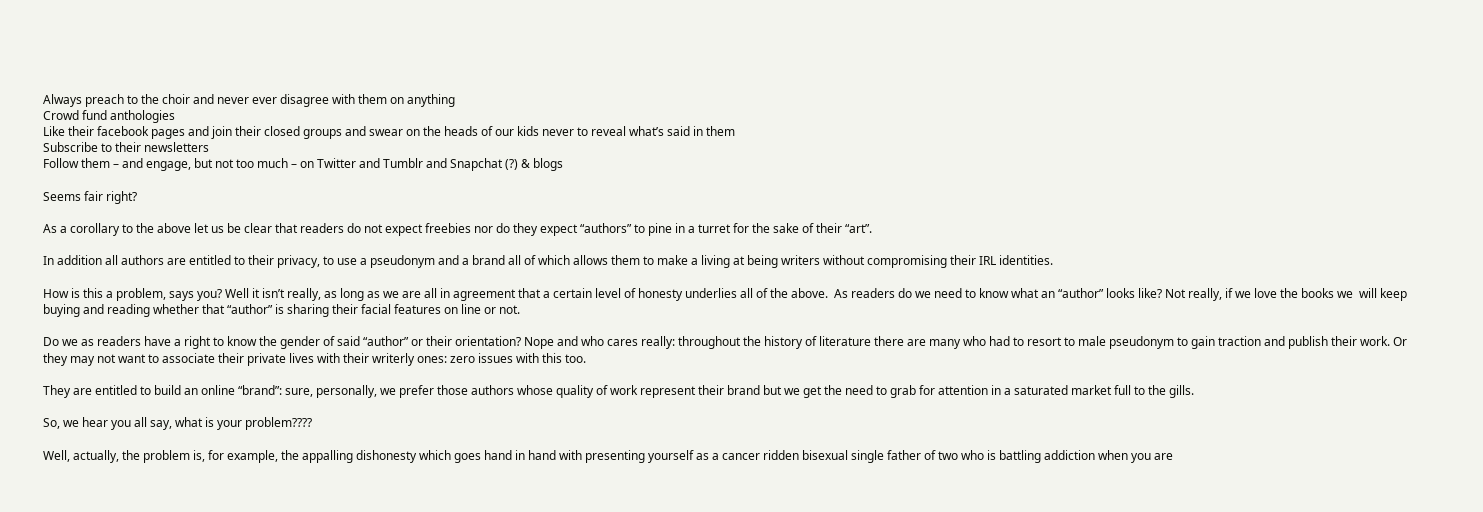Always preach to the choir and never ever disagree with them on anything
Crowd fund anthologies
Like their facebook pages and join their closed groups and swear on the heads of our kids never to reveal what’s said in them
Subscribe to their newsletters
Follow them – and engage, but not too much – on Twitter and Tumblr and Snapchat (?) & blogs

Seems fair right?

As a corollary to the above let us be clear that readers do not expect freebies nor do they expect “authors” to pine in a turret for the sake of their “art”.

In addition all authors are entitled to their privacy, to use a pseudonym and a brand all of which allows them to make a living at being writers without compromising their IRL identities.

How is this a problem, says you? Well it isn’t really, as long as we are all in agreement that a certain level of honesty underlies all of the above.  As readers do we need to know what an “author” looks like? Not really, if we love the books we  will keep buying and reading whether that “author” is sharing their facial features on line or not.

Do we as readers have a right to know the gender of said “author” or their orientation? Nope and who cares really: throughout the history of literature there are many who had to resort to male pseudonym to gain traction and publish their work. Or they may not want to associate their private lives with their writerly ones: zero issues with this too.

They are entitled to build an online “brand”: sure, personally, we prefer those authors whose quality of work represent their brand but we get the need to grab for attention in a saturated market full to the gills.

So, we hear you all say, what is your problem????

Well, actually, the problem is, for example, the appalling dishonesty which goes hand in hand with presenting yourself as a cancer ridden bisexual single father of two who is battling addiction when you are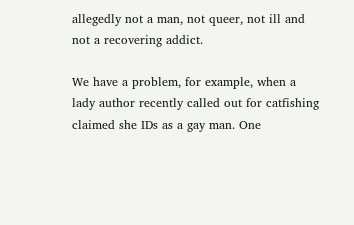allegedly not a man, not queer, not ill and not a recovering addict.

We have a problem, for example, when a lady author recently called out for catfishing claimed she IDs as a gay man. One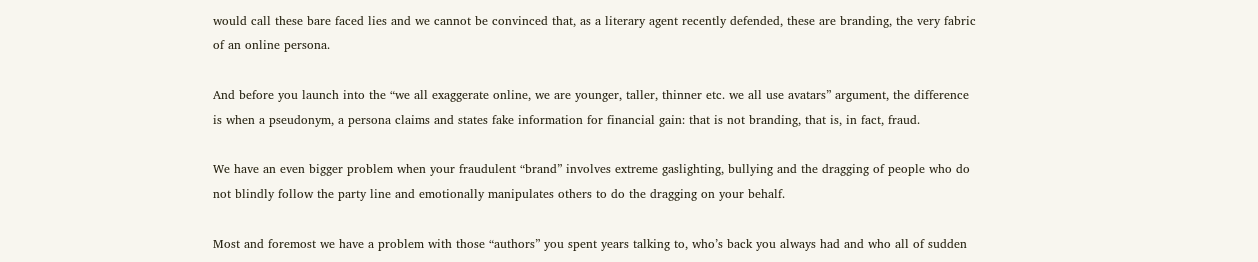would call these bare faced lies and we cannot be convinced that, as a literary agent recently defended, these are branding, the very fabric of an online persona.

And before you launch into the “we all exaggerate online, we are younger, taller, thinner etc. we all use avatars” argument, the difference is when a pseudonym, a persona claims and states fake information for financial gain: that is not branding, that is, in fact, fraud.

We have an even bigger problem when your fraudulent “brand” involves extreme gaslighting, bullying and the dragging of people who do not blindly follow the party line and emotionally manipulates others to do the dragging on your behalf.

Most and foremost we have a problem with those “authors” you spent years talking to, who’s back you always had and who all of sudden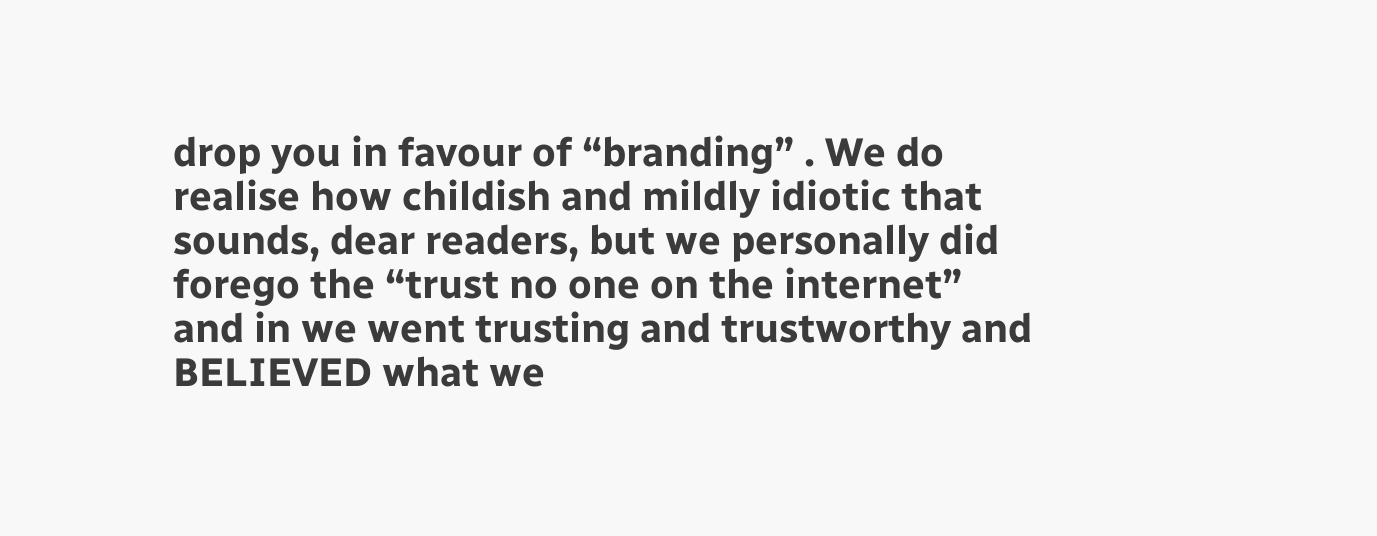drop you in favour of “branding” . We do realise how childish and mildly idiotic that sounds, dear readers, but we personally did forego the “trust no one on the internet” and in we went trusting and trustworthy and BELIEVED what we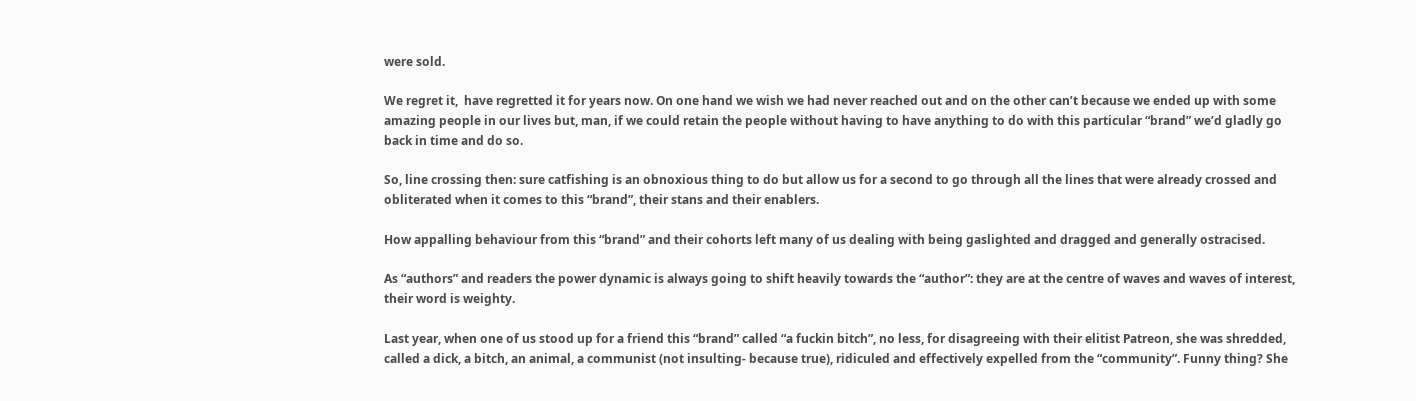were sold.

We regret it,  have regretted it for years now. On one hand we wish we had never reached out and on the other can’t because we ended up with some amazing people in our lives but, man, if we could retain the people without having to have anything to do with this particular “brand” we’d gladly go back in time and do so.

So, line crossing then: sure catfishing is an obnoxious thing to do but allow us for a second to go through all the lines that were already crossed and obliterated when it comes to this “brand”, their stans and their enablers.

How appalling behaviour from this “brand” and their cohorts left many of us dealing with being gaslighted and dragged and generally ostracised.

As “authors” and readers the power dynamic is always going to shift heavily towards the “author”: they are at the centre of waves and waves of interest, their word is weighty.

Last year, when one of us stood up for a friend this “brand” called “a fuckin bitch”, no less, for disagreeing with their elitist Patreon, she was shredded, called a dick, a bitch, an animal, a communist (not insulting- because true), ridiculed and effectively expelled from the “community”. Funny thing? She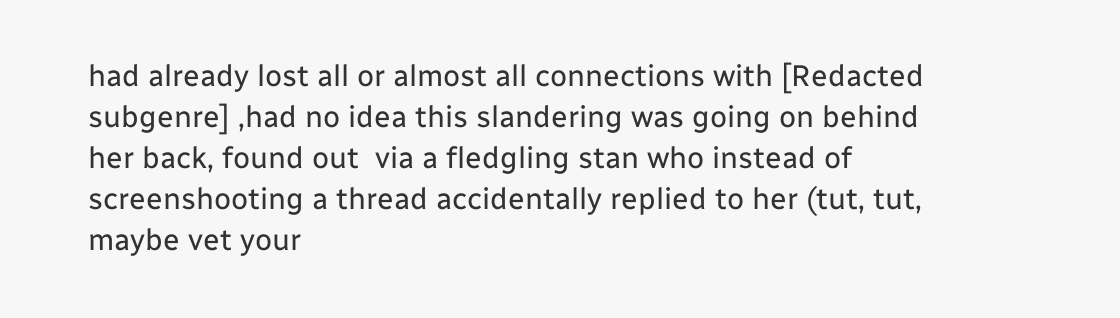had already lost all or almost all connections with [Redacted subgenre] ,had no idea this slandering was going on behind her back, found out  via a fledgling stan who instead of screenshooting a thread accidentally replied to her (tut, tut, maybe vet your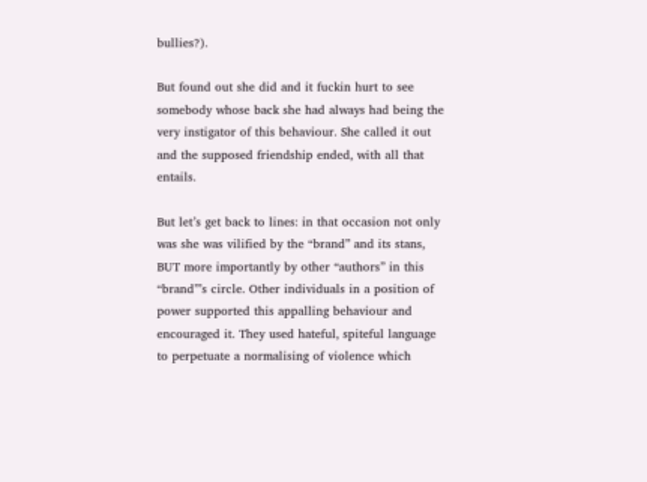bullies?).

But found out she did and it fuckin hurt to see somebody whose back she had always had being the very instigator of this behaviour. She called it out and the supposed friendship ended, with all that entails.

But let’s get back to lines: in that occasion not only was she was vilified by the “brand” and its stans, BUT more importantly by other “authors” in this “brand”’s circle. Other individuals in a position of power supported this appalling behaviour and encouraged it. They used hateful, spiteful language to perpetuate a normalising of violence which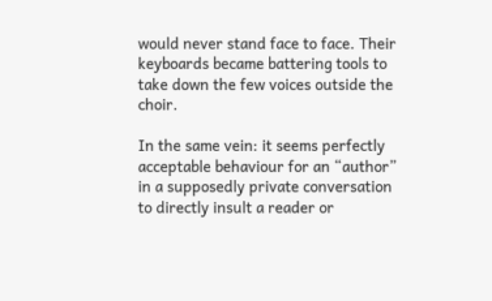would never stand face to face. Their keyboards became battering tools to take down the few voices outside the choir.

In the same vein: it seems perfectly acceptable behaviour for an “author” in a supposedly private conversation to directly insult a reader or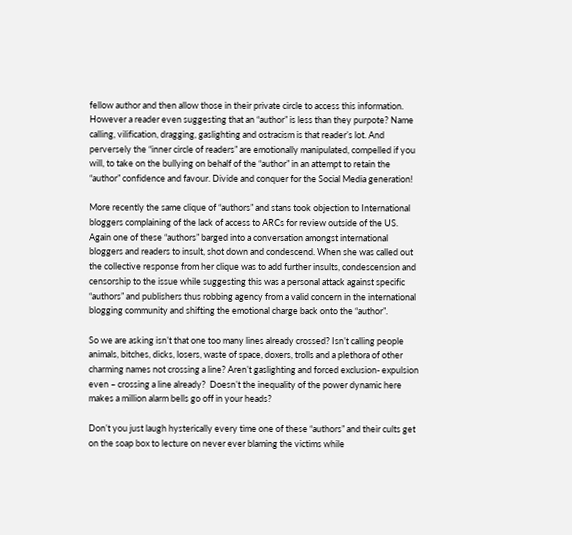fellow author and then allow those in their private circle to access this information. However a reader even suggesting that an “author” is less than they purpote? Name calling, vilification, dragging, gaslighting and ostracism is that reader’s lot. And perversely the “inner circle of readers” are emotionally manipulated, compelled if you will, to take on the bullying on behalf of the “author” in an attempt to retain the “author” confidence and favour. Divide and conquer for the Social Media generation!

More recently the same clique of “authors” and stans took objection to International bloggers complaining of the lack of access to ARCs for review outside of the US. Again one of these “authors” barged into a conversation amongst international bloggers and readers to insult, shot down and condescend. When she was called out the collective response from her clique was to add further insults, condescension and censorship to the issue while suggesting this was a personal attack against specific “authors” and publishers thus robbing agency from a valid concern in the international blogging community and shifting the emotional charge back onto the “author”.

So we are asking isn’t that one too many lines already crossed? Isn’t calling people animals, bitches, dicks, losers, waste of space, doxers, trolls and a plethora of other charming names not crossing a line? Aren’t gaslighting and forced exclusion- expulsion even – crossing a line already?  Doesn’t the inequality of the power dynamic here makes a million alarm bells go off in your heads?

Don’t you just laugh hysterically every time one of these “authors” and their cults get on the soap box to lecture on never ever blaming the victims while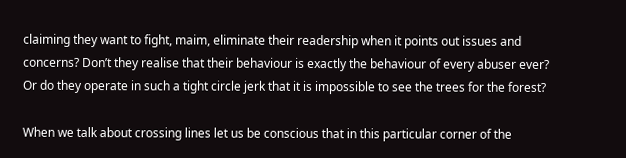claiming they want to fight, maim, eliminate their readership when it points out issues and concerns? Don’t they realise that their behaviour is exactly the behaviour of every abuser ever? Or do they operate in such a tight circle jerk that it is impossible to see the trees for the forest?

When we talk about crossing lines let us be conscious that in this particular corner of the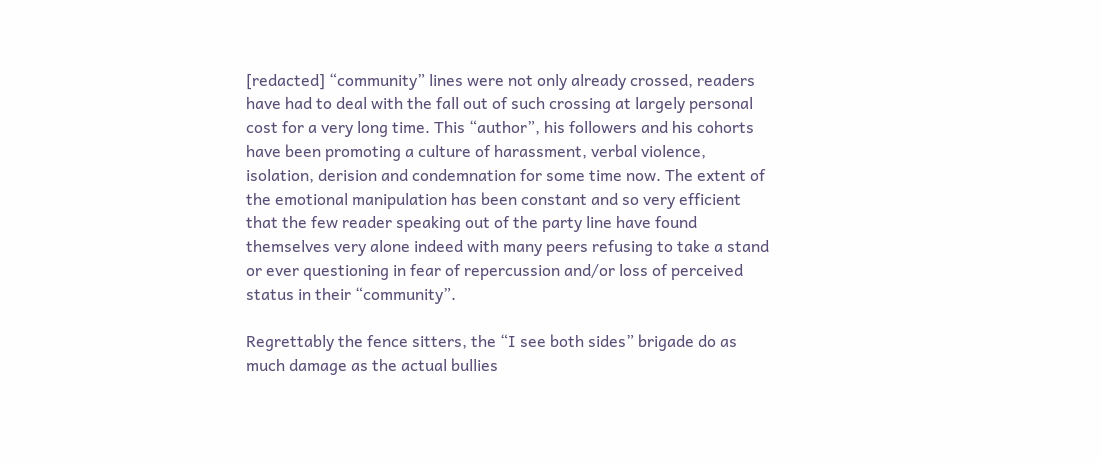[redacted] “community” lines were not only already crossed, readers have had to deal with the fall out of such crossing at largely personal cost for a very long time. This “author”, his followers and his cohorts have been promoting a culture of harassment, verbal violence, isolation, derision and condemnation for some time now. The extent of the emotional manipulation has been constant and so very efficient that the few reader speaking out of the party line have found themselves very alone indeed with many peers refusing to take a stand or ever questioning in fear of repercussion and/or loss of perceived status in their “community”.

Regrettably the fence sitters, the “I see both sides” brigade do as much damage as the actual bullies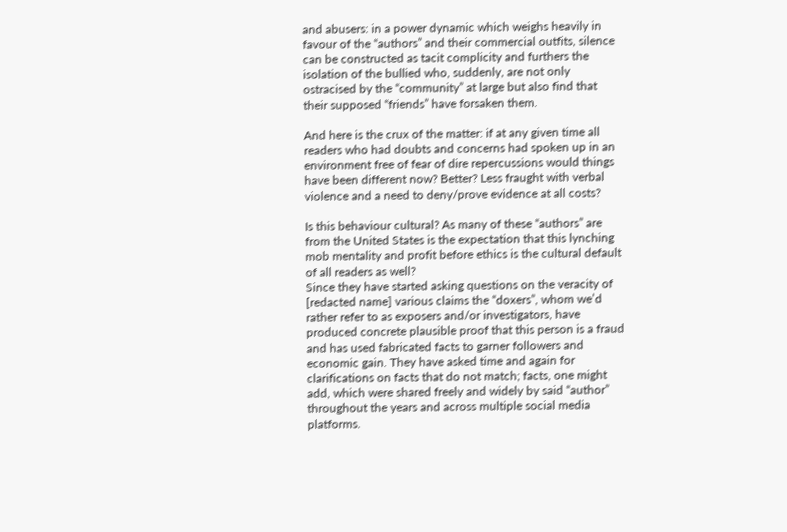and abusers: in a power dynamic which weighs heavily in favour of the “authors” and their commercial outfits, silence can be constructed as tacit complicity and furthers the isolation of the bullied who, suddenly, are not only ostracised by the “community” at large but also find that their supposed “friends” have forsaken them.

And here is the crux of the matter: if at any given time all readers who had doubts and concerns had spoken up in an environment free of fear of dire repercussions would things have been different now? Better? Less fraught with verbal violence and a need to deny/prove evidence at all costs?

Is this behaviour cultural? As many of these “authors” are from the United States is the expectation that this lynching mob mentality and profit before ethics is the cultural default of all readers as well?
Since they have started asking questions on the veracity of [redacted name] various claims the “doxers”, whom we’d rather refer to as exposers and/or investigators, have produced concrete plausible proof that this person is a fraud and has used fabricated facts to garner followers and economic gain. They have asked time and again for clarifications on facts that do not match; facts, one might add, which were shared freely and widely by said “author” throughout the years and across multiple social media platforms.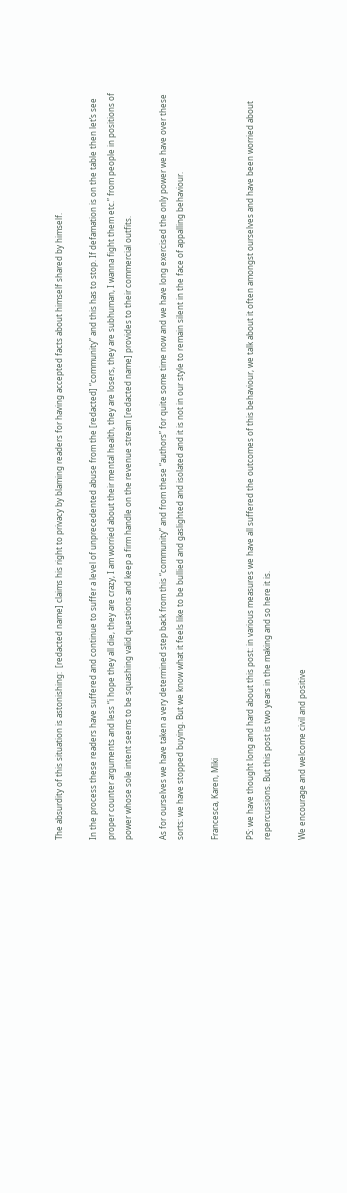The absurdity of this situation is astonishing:  [redacted name] claims his right to privacy by blaming readers for having accepted facts about himself shared by himself.

In the process these readers have suffered and continue to suffer a level of unprecedented abuse from the [redacted] “community” and this has to stop. If defamation is on the table then let’s see  proper counter arguments and less “i hope they all die, they are crazy, I am worried about their mental health, they are losers, they are subhuman, I wanna fight them etc.” from people in positions of power whose sole intent seems to be squashing valid questions and keep a firm handle on the revenue stream [redacted name] provides to their commercial outfits.

As for ourselves we have taken a very determined step back from this “community” and from these “authors” for quite some time now and we have long exercised the only power we have over these sorts: we have stopped buying. But we know what it feels like to be bullied and gaslighted and isolated and it is not in our style to remain silent in the face of appalling behaviour.

Francesca, Karen, Miki

PS: we have thought long and hard about this post: in various measures we have all suffered the outcomes of this behaviour, we talk about it often amongst ourselves and have been worried about repercussions. But this post is two years in the making and so here it is.

We encourage and welcome civil and positive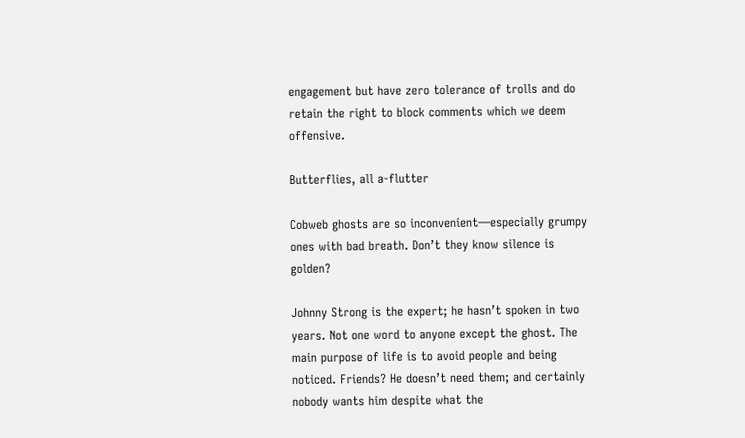engagement but have zero tolerance of trolls and do retain the right to block comments which we deem offensive.

Butterflies, all a-flutter

Cobweb ghosts are so inconvenient—especially grumpy ones with bad breath. Don’t they know silence is golden?

Johnny Strong is the expert; he hasn’t spoken in two years. Not one word to anyone except the ghost. The main purpose of life is to avoid people and being noticed. Friends? He doesn’t need them; and certainly nobody wants him despite what the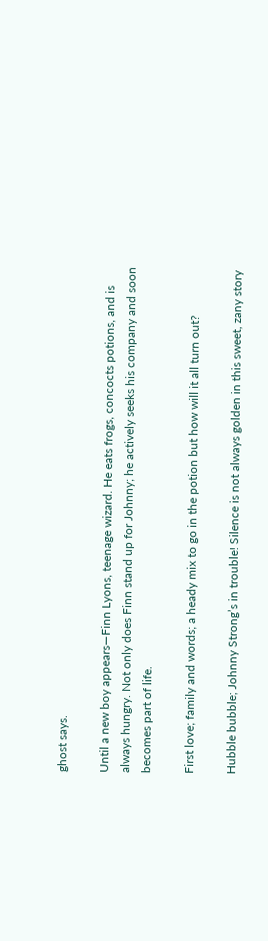ghost says.

Until a new boy appears—Finn Lyons, teenage wizard. He eats frogs, concocts potions, and is always hungry. Not only does Finn stand up for Johnny; he actively seeks his company and soon becomes part of life.

First love; family and words; a heady mix to go in the potion but how will it all turn out?

Hubble bubble; Johnny Strong’s in trouble! Silence is not always golden in this sweet, zany story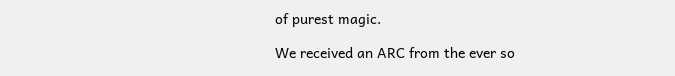of purest magic.

We received an ARC from the ever so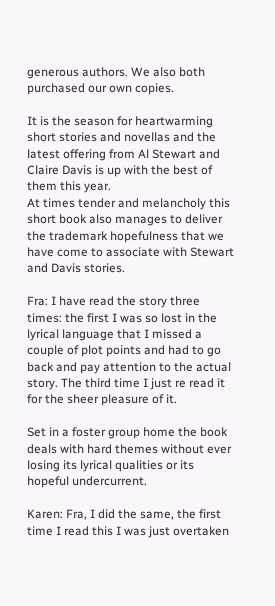generous authors. We also both purchased our own copies.

It is the season for heartwarming short stories and novellas and the latest offering from Al Stewart and Claire Davis is up with the best of them this year.
At times tender and melancholy this short book also manages to deliver the trademark hopefulness that we have come to associate with Stewart and Davis stories.

Fra: I have read the story three times: the first I was so lost in the lyrical language that I missed a couple of plot points and had to go back and pay attention to the actual story. The third time I just re read it for the sheer pleasure of it.

Set in a foster group home the book deals with hard themes without ever losing its lyrical qualities or its hopeful undercurrent.

Karen: Fra, I did the same, the first time I read this I was just overtaken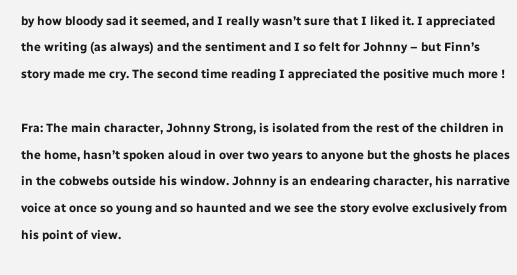by how bloody sad it seemed, and I really wasn’t sure that I liked it. I appreciated the writing (as always) and the sentiment and I so felt for Johnny – but Finn’s story made me cry. The second time reading I appreciated the positive much more !

Fra: The main character, Johnny Strong, is isolated from the rest of the children in the home, hasn’t spoken aloud in over two years to anyone but the ghosts he places in the cobwebs outside his window. Johnny is an endearing character, his narrative voice at once so young and so haunted and we see the story evolve exclusively from his point of view.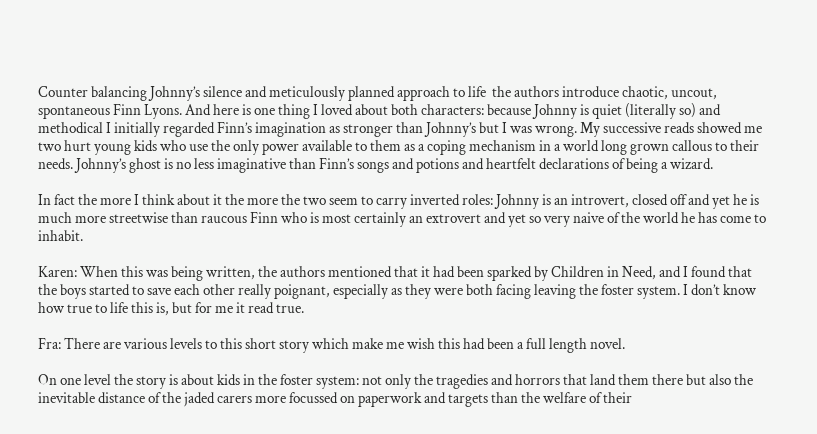Counter balancing Johnny’s silence and meticulously planned approach to life  the authors introduce chaotic, uncout, spontaneous Finn Lyons. And here is one thing I loved about both characters: because Johnny is quiet (literally so) and methodical I initially regarded Finn’s imagination as stronger than Johnny’s but I was wrong. My successive reads showed me two hurt young kids who use the only power available to them as a coping mechanism in a world long grown callous to their needs. Johnny’s ghost is no less imaginative than Finn’s songs and potions and heartfelt declarations of being a wizard.

In fact the more I think about it the more the two seem to carry inverted roles: Johnny is an introvert, closed off and yet he is much more streetwise than raucous Finn who is most certainly an extrovert and yet so very naive of the world he has come to inhabit.

Karen: When this was being written, the authors mentioned that it had been sparked by Children in Need, and I found that the boys started to save each other really poignant, especially as they were both facing leaving the foster system. I don’t know how true to life this is, but for me it read true.

Fra: There are various levels to this short story which make me wish this had been a full length novel.

On one level the story is about kids in the foster system: not only the tragedies and horrors that land them there but also the inevitable distance of the jaded carers more focussed on paperwork and targets than the welfare of their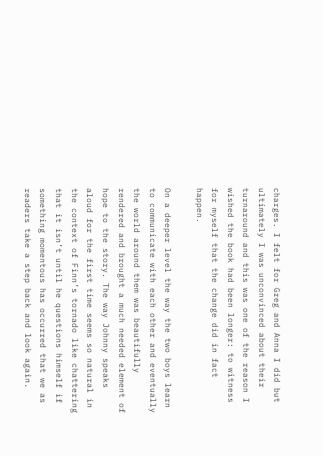charges. I felt for Greg and Anna I did but ultimately I was unconvinced about their turnaround and this was one of the reason I wished the book had been longer: to witness for myself that the change did in fact happen.

On a deeper level the way the two boys learn to communicate with each other and eventually the world around them was beautifully rendered and brought a much needed element of hope to the story. The way Johnny speaks aloud for the first time seems so natural in the context of Finn’s tornado like chattering that it isn’t until he questions himself if something momentous has occurred that we as readers take a step back and look again.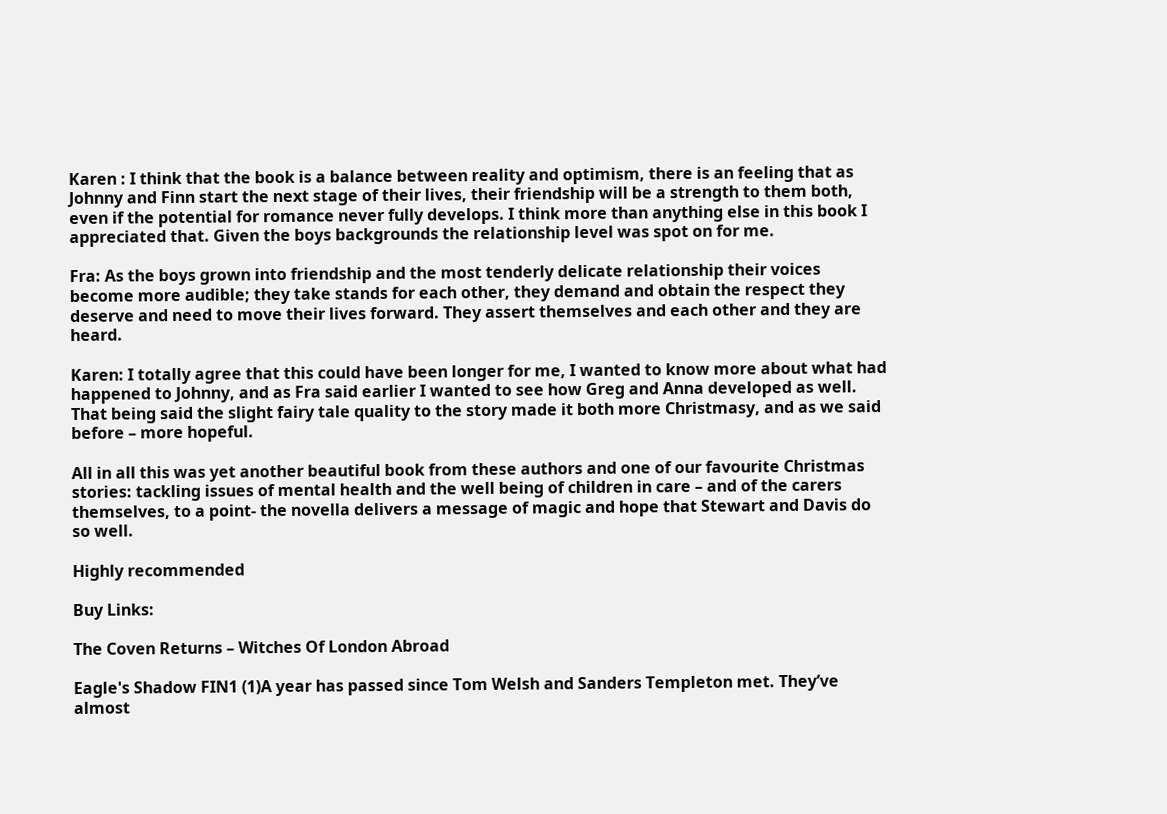Karen : I think that the book is a balance between reality and optimism, there is an feeling that as Johnny and Finn start the next stage of their lives, their friendship will be a strength to them both, even if the potential for romance never fully develops. I think more than anything else in this book I appreciated that. Given the boys backgrounds the relationship level was spot on for me.

Fra: As the boys grown into friendship and the most tenderly delicate relationship their voices become more audible; they take stands for each other, they demand and obtain the respect they deserve and need to move their lives forward. They assert themselves and each other and they are heard.

Karen: I totally agree that this could have been longer for me, I wanted to know more about what had happened to Johnny, and as Fra said earlier I wanted to see how Greg and Anna developed as well. That being said the slight fairy tale quality to the story made it both more Christmasy, and as we said before – more hopeful.

All in all this was yet another beautiful book from these authors and one of our favourite Christmas stories: tackling issues of mental health and the well being of children in care – and of the carers themselves, to a point- the novella delivers a message of magic and hope that Stewart and Davis do so well.

Highly recommended

Buy Links:

The Coven Returns – Witches Of London Abroad

Eagle's Shadow FIN1 (1)A year has passed since Tom Welsh and Sanders Templeton met. They’ve almost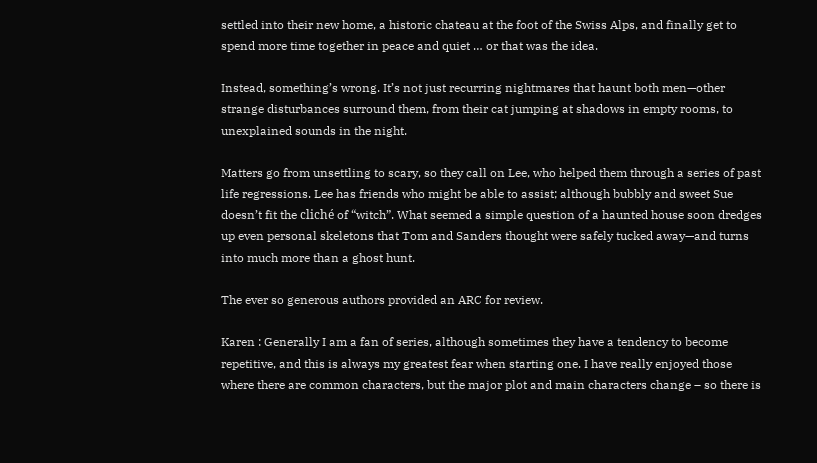settled into their new home, a historic chateau at the foot of the Swiss Alps, and finally get to spend more time together in peace and quiet … or that was the idea.

Instead, something’s wrong. It’s not just recurring nightmares that haunt both men—other strange disturbances surround them, from their cat jumping at shadows in empty rooms, to unexplained sounds in the night.

Matters go from unsettling to scary, so they call on Lee, who helped them through a series of past life regressions. Lee has friends who might be able to assist; although bubbly and sweet Sue doesn’t fit the cliché of “witch”. What seemed a simple question of a haunted house soon dredges up even personal skeletons that Tom and Sanders thought were safely tucked away—and turns into much more than a ghost hunt.

The ever so generous authors provided an ARC for review.

Karen : Generally I am a fan of series, although sometimes they have a tendency to become repetitive, and this is always my greatest fear when starting one. I have really enjoyed those where there are common characters, but the major plot and main characters change – so there is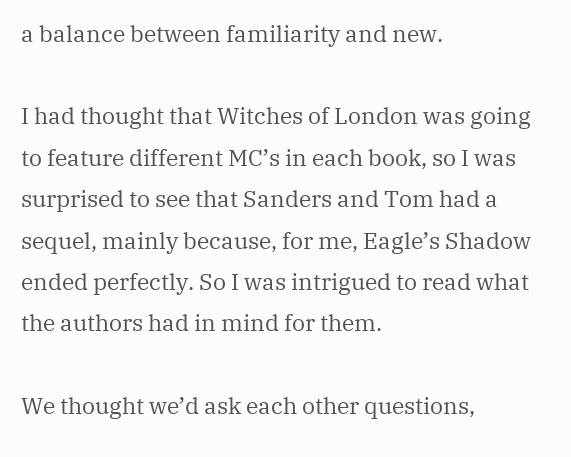a balance between familiarity and new.

I had thought that Witches of London was going to feature different MC’s in each book, so I was surprised to see that Sanders and Tom had a sequel, mainly because, for me, Eagle’s Shadow ended perfectly. So I was intrigued to read what the authors had in mind for them.

We thought we’d ask each other questions,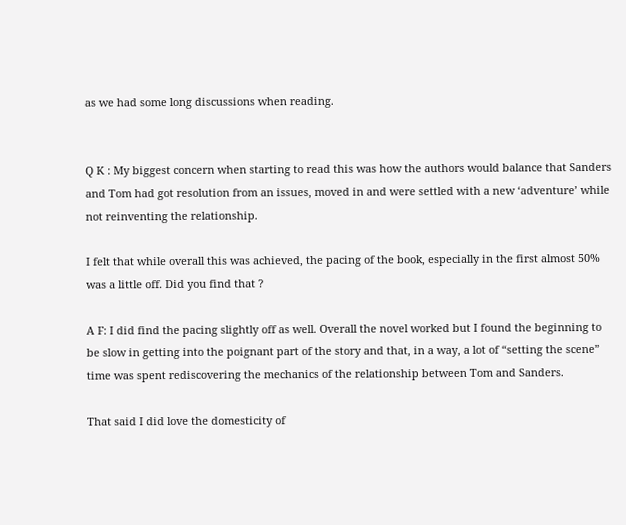as we had some long discussions when reading.


Q K : My biggest concern when starting to read this was how the authors would balance that Sanders and Tom had got resolution from an issues, moved in and were settled with a new ‘adventure’ while  not reinventing the relationship.

I felt that while overall this was achieved, the pacing of the book, especially in the first almost 50% was a little off. Did you find that ?

A F: I did find the pacing slightly off as well. Overall the novel worked but I found the beginning to be slow in getting into the poignant part of the story and that, in a way, a lot of “setting the scene” time was spent rediscovering the mechanics of the relationship between Tom and Sanders.

That said I did love the domesticity of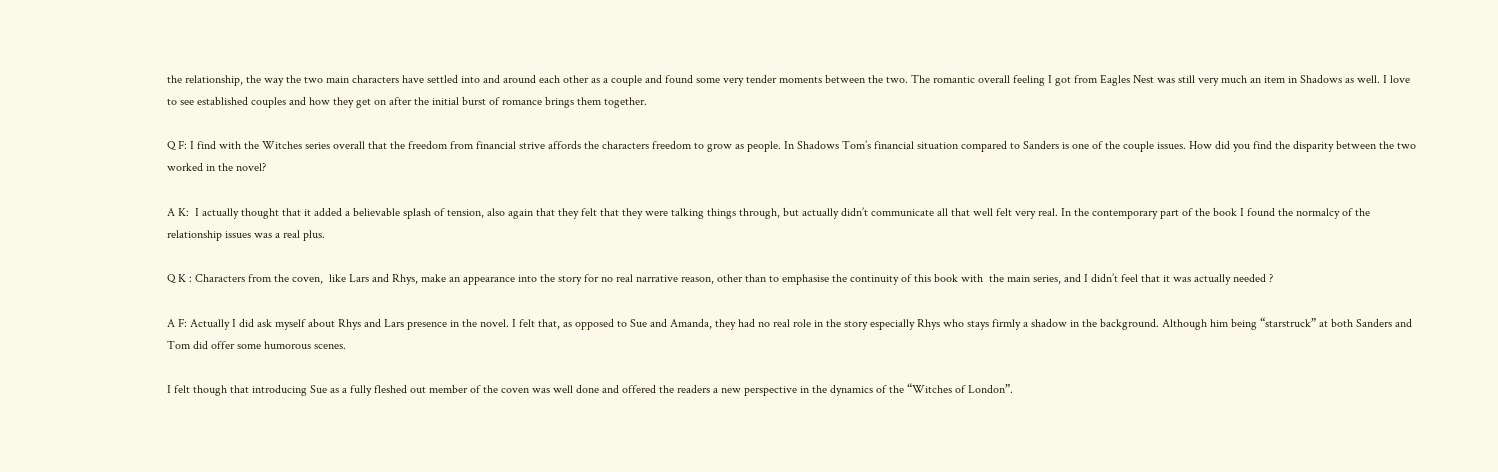the relationship, the way the two main characters have settled into and around each other as a couple and found some very tender moments between the two. The romantic overall feeling I got from Eagles Nest was still very much an item in Shadows as well. I love to see established couples and how they get on after the initial burst of romance brings them together.

Q F: I find with the Witches series overall that the freedom from financial strive affords the characters freedom to grow as people. In Shadows Tom’s financial situation compared to Sanders is one of the couple issues. How did you find the disparity between the two worked in the novel?

A K:  I actually thought that it added a believable splash of tension, also again that they felt that they were talking things through, but actually didn’t communicate all that well felt very real. In the contemporary part of the book I found the normalcy of the relationship issues was a real plus.

Q K : Characters from the coven,  like Lars and Rhys, make an appearance into the story for no real narrative reason, other than to emphasise the continuity of this book with  the main series, and I didn’t feel that it was actually needed ?

A F: Actually I did ask myself about Rhys and Lars presence in the novel. I felt that, as opposed to Sue and Amanda, they had no real role in the story especially Rhys who stays firmly a shadow in the background. Although him being “starstruck” at both Sanders and Tom did offer some humorous scenes.

I felt though that introducing Sue as a fully fleshed out member of the coven was well done and offered the readers a new perspective in the dynamics of the “Witches of London”.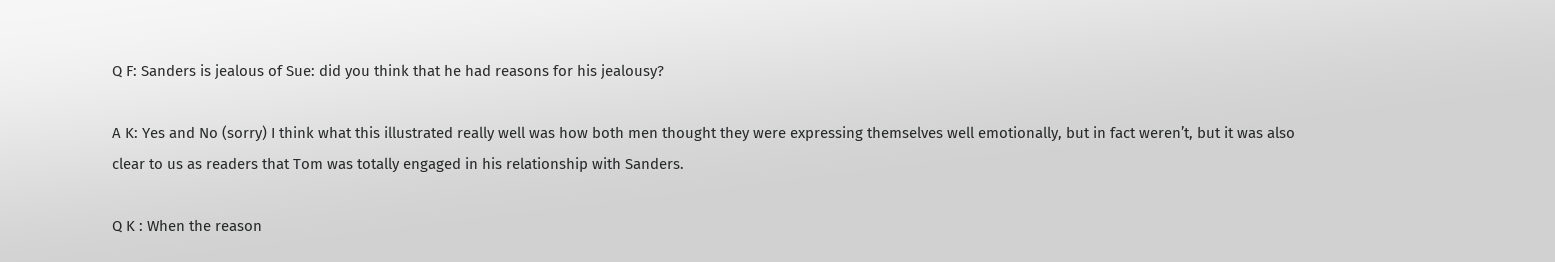Q F: Sanders is jealous of Sue: did you think that he had reasons for his jealousy?

A K: Yes and No (sorry) I think what this illustrated really well was how both men thought they were expressing themselves well emotionally, but in fact weren’t, but it was also clear to us as readers that Tom was totally engaged in his relationship with Sanders.

Q K : When the reason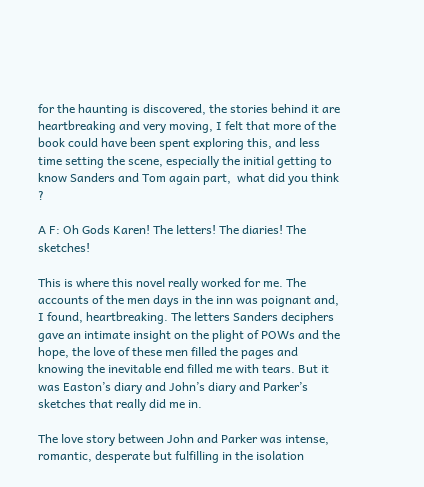for the haunting is discovered, the stories behind it are heartbreaking and very moving, I felt that more of the book could have been spent exploring this, and less time setting the scene, especially the initial getting to know Sanders and Tom again part,  what did you think ?

A F: Oh Gods Karen! The letters! The diaries! The sketches!

This is where this novel really worked for me. The accounts of the men days in the inn was poignant and, I found, heartbreaking. The letters Sanders deciphers gave an intimate insight on the plight of POWs and the hope, the love of these men filled the pages and knowing the inevitable end filled me with tears. But it was Easton’s diary and John’s diary and Parker’s sketches that really did me in.

The love story between John and Parker was intense, romantic, desperate but fulfilling in the isolation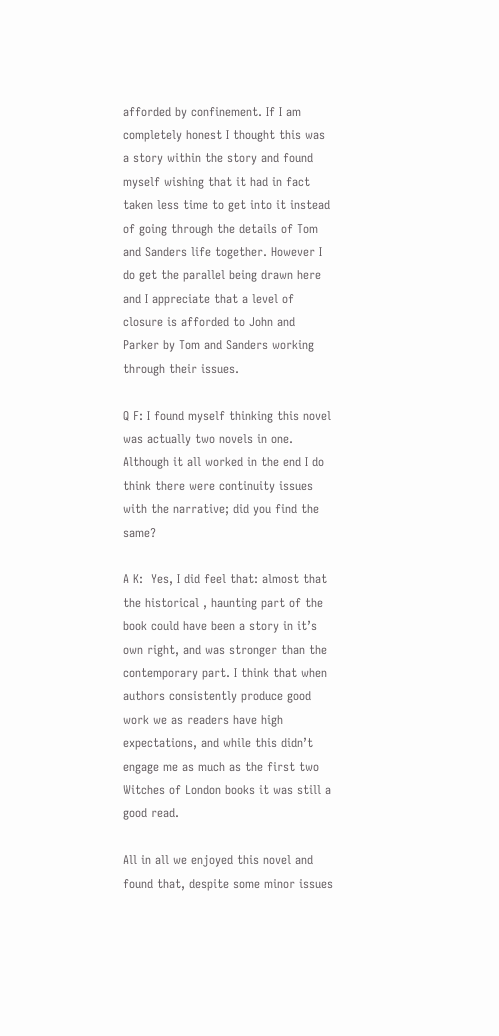afforded by confinement. If I am completely honest I thought this was a story within the story and found myself wishing that it had in fact taken less time to get into it instead of going through the details of Tom and Sanders life together. However I do get the parallel being drawn here and I appreciate that a level of closure is afforded to John and Parker by Tom and Sanders working through their issues.

Q F: I found myself thinking this novel was actually two novels in one. Although it all worked in the end I do think there were continuity issues with the narrative; did you find the same?

A K:  Yes, I did feel that: almost that the historical , haunting part of the book could have been a story in it’s own right, and was stronger than the contemporary part. I think that when authors consistently produce good work we as readers have high expectations, and while this didn’t engage me as much as the first two Witches of London books it was still a good read.

All in all we enjoyed this novel and found that, despite some minor issues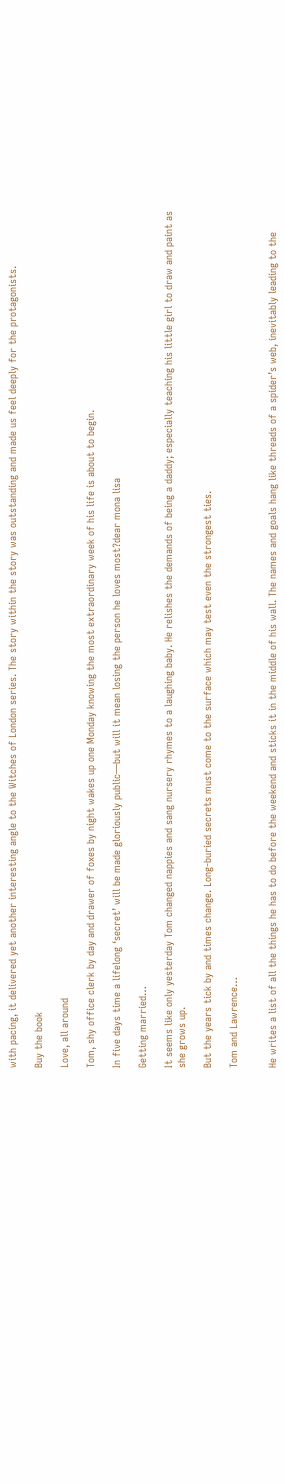with pacing, it delivered yet another interesting angle to the Witches of London series. The story within the story was outstanding and made us feel deeply for the protagonists.

Buy the book

Love, all around

Tom, shy office clerk by day and drawer of foxes by night wakes up one Monday knowing the most extraordinary week of his life is about to begin.

In five days time a lifelong ‘secret’ will be made gloriously public—but will it mean losing the person he loves most?dear mona lisa

Getting married…

It seems like only yesterday Tom changed nappies and sang nursery rhymes to a laughing baby. He relishes the demands of being a daddy; especially teaching his little girl to draw and paint as she grows up.

But the years tick by and times change. Long-buried secrets must come to the surface which may test even the strongest ties.

Tom and Lawrence…


He writes a list of all the things he has to do before the weekend and sticks it in the middle of his wall. The names and goals hang like threads of a spider’s web, inevitably leading to the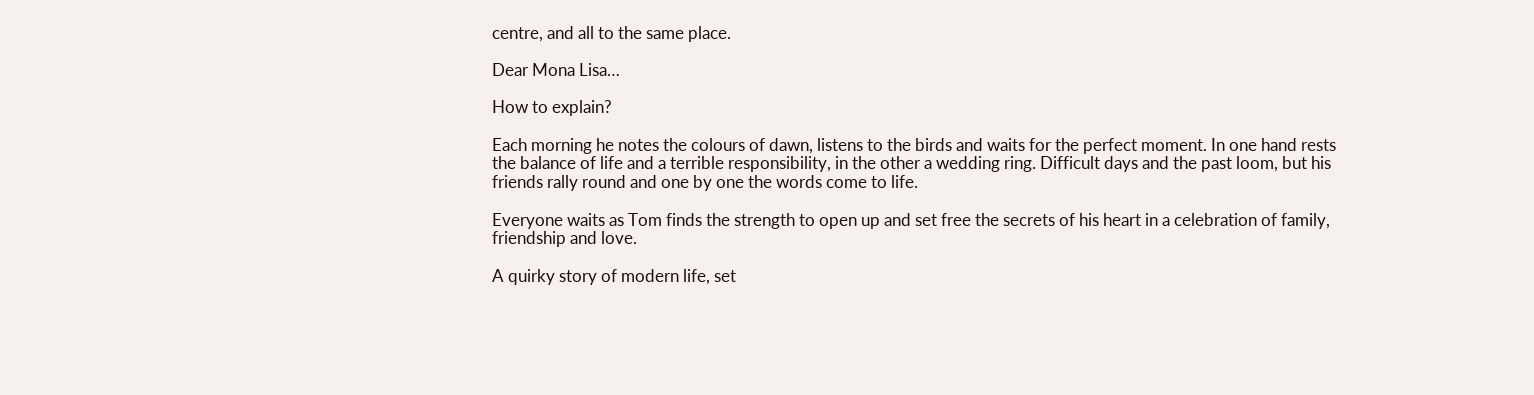centre, and all to the same place.

Dear Mona Lisa…

How to explain?

Each morning he notes the colours of dawn, listens to the birds and waits for the perfect moment. In one hand rests the balance of life and a terrible responsibility, in the other a wedding ring. Difficult days and the past loom, but his friends rally round and one by one the words come to life.

Everyone waits as Tom finds the strength to open up and set free the secrets of his heart in a celebration of family, friendship and love.

A quirky story of modern life, set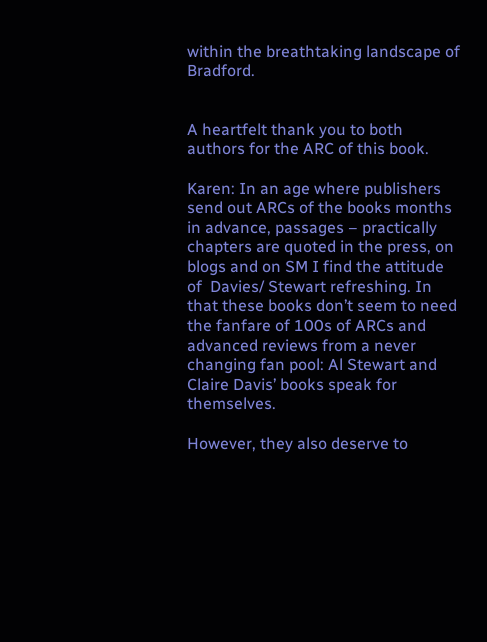within the breathtaking landscape of Bradford.


A heartfelt thank you to both authors for the ARC of this book.

Karen: In an age where publishers send out ARCs of the books months in advance, passages – practically chapters are quoted in the press, on blogs and on SM I find the attitude of  Davies/ Stewart refreshing. In that these books don’t seem to need the fanfare of 100s of ARCs and advanced reviews from a never changing fan pool: Al Stewart and Claire Davis’ books speak for themselves.

However, they also deserve to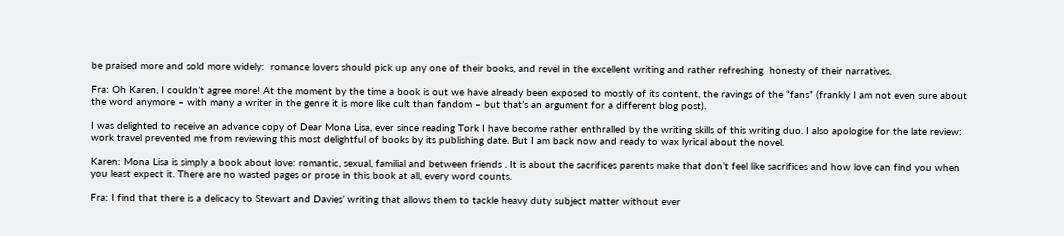be praised more and sold more widely:  romance lovers should pick up any one of their books, and revel in the excellent writing and rather refreshing  honesty of their narratives.

Fra: Oh Karen, I couldn’t agree more! At the moment by the time a book is out we have already been exposed to mostly of its content, the ravings of the “fans” (frankly I am not even sure about the word anymore – with many a writer in the genre it is more like cult than fandom – but that’s an argument for a different blog post).

I was delighted to receive an advance copy of Dear Mona Lisa, ever since reading Tork I have become rather enthralled by the writing skills of this writing duo. I also apologise for the late review: work travel prevented me from reviewing this most delightful of books by its publishing date. But I am back now and ready to wax lyrical about the novel.

Karen: Mona Lisa is simply a book about love: romantic, sexual, familial and between friends . It is about the sacrifices parents make that don’t feel like sacrifices and how love can find you when you least expect it. There are no wasted pages or prose in this book at all, every word counts.

Fra: I find that there is a delicacy to Stewart and Davies’ writing that allows them to tackle heavy duty subject matter without ever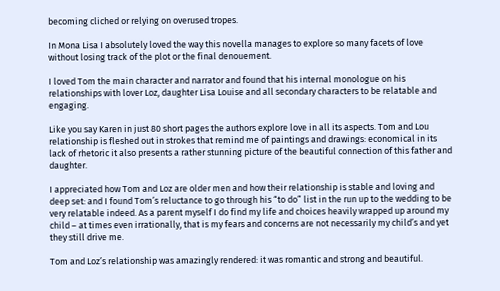becoming cliched or relying on overused tropes.

In Mona Lisa I absolutely loved the way this novella manages to explore so many facets of love without losing track of the plot or the final denouement.

I loved Tom the main character and narrator and found that his internal monologue on his relationships with lover Loz, daughter Lisa Louise and all secondary characters to be relatable and engaging.

Like you say Karen in just 80 short pages the authors explore love in all its aspects. Tom and Lou relationship is fleshed out in strokes that remind me of paintings and drawings: economical in its lack of rhetoric it also presents a rather stunning picture of the beautiful connection of this father and daughter.

I appreciated how Tom and Loz are older men and how their relationship is stable and loving and deep set: and I found Tom’s reluctance to go through his “to do” list in the run up to the wedding to be very relatable indeed. As a parent myself I do find my life and choices heavily wrapped up around my child – at times even irrationally, that is my fears and concerns are not necessarily my child’s and yet they still drive me.

Tom and Loz’s relationship was amazingly rendered: it was romantic and strong and beautiful.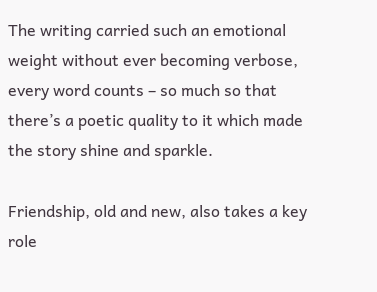The writing carried such an emotional weight without ever becoming verbose, every word counts – so much so that there’s a poetic quality to it which made the story shine and sparkle.

Friendship, old and new, also takes a key role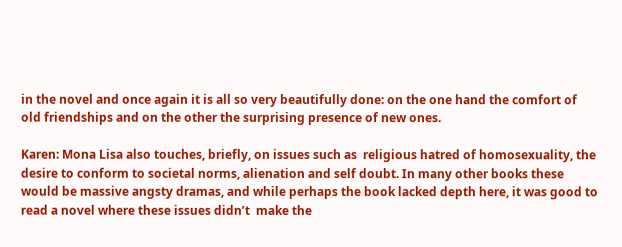in the novel and once again it is all so very beautifully done: on the one hand the comfort of old friendships and on the other the surprising presence of new ones.

Karen: Mona Lisa also touches, briefly, on issues such as  religious hatred of homosexuality, the desire to conform to societal norms, alienation and self doubt. In many other books these would be massive angsty dramas, and while perhaps the book lacked depth here, it was good to read a novel where these issues didn’t  make the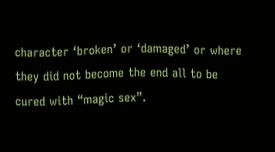character ‘broken’ or ‘damaged’ or where they did not become the end all to be cured with “magic sex”.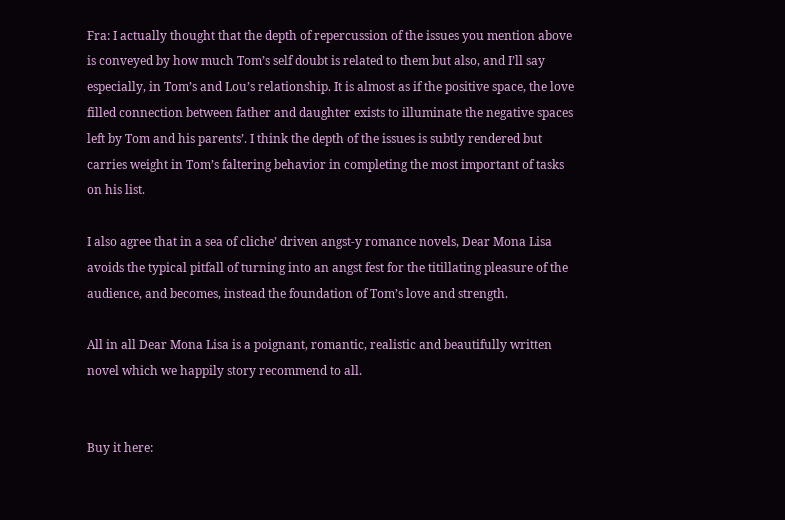Fra: I actually thought that the depth of repercussion of the issues you mention above is conveyed by how much Tom’s self doubt is related to them but also, and I’ll say especially, in Tom’s and Lou’s relationship. It is almost as if the positive space, the love filled connection between father and daughter exists to illuminate the negative spaces left by Tom and his parents’. I think the depth of the issues is subtly rendered but carries weight in Tom’s faltering behavior in completing the most important of tasks on his list.

I also agree that in a sea of cliche’ driven angst-y romance novels, Dear Mona Lisa avoids the typical pitfall of turning into an angst fest for the titillating pleasure of the audience, and becomes, instead the foundation of Tom’s love and strength.

All in all Dear Mona Lisa is a poignant, romantic, realistic and beautifully written novel which we happily story recommend to all.


Buy it here: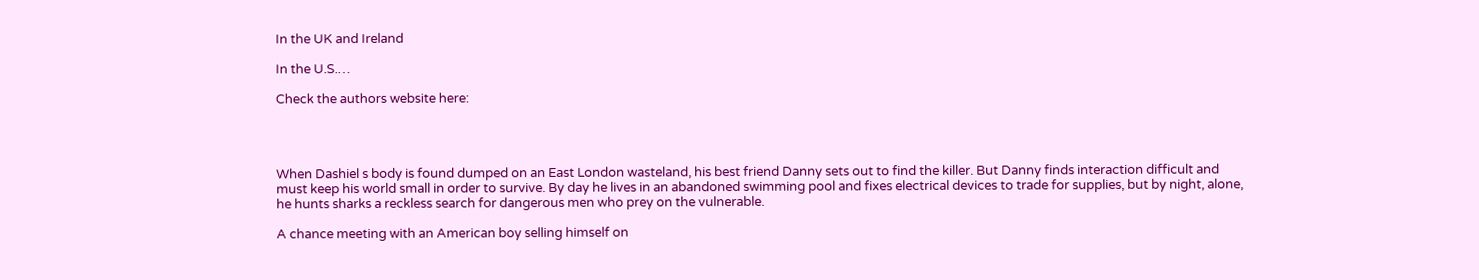In the UK and Ireland

In the U.S.…

Check the authors website here:




When Dashiel s body is found dumped on an East London wasteland, his best friend Danny sets out to find the killer. But Danny finds interaction difficult and must keep his world small in order to survive. By day he lives in an abandoned swimming pool and fixes electrical devices to trade for supplies, but by night, alone, he hunts sharks a reckless search for dangerous men who prey on the vulnerable.

A chance meeting with an American boy selling himself on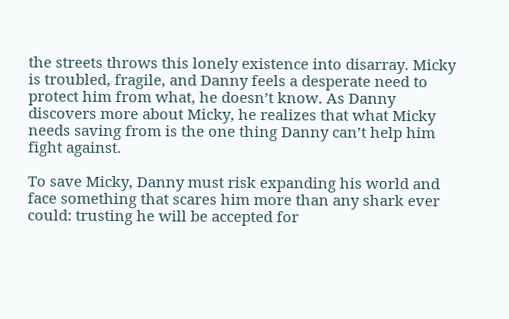the streets throws this lonely existence into disarray. Micky is troubled, fragile, and Danny feels a desperate need to protect him from what, he doesn’t know. As Danny discovers more about Micky, he realizes that what Micky needs saving from is the one thing Danny can’t help him fight against.

To save Micky, Danny must risk expanding his world and face something that scares him more than any shark ever could: trusting he will be accepted for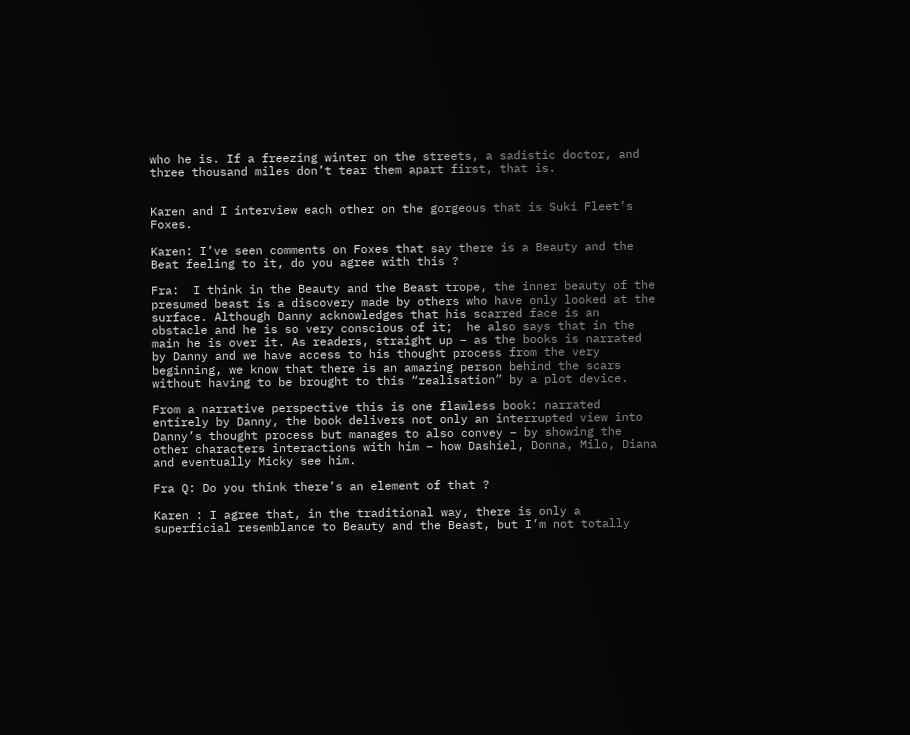who he is. If a freezing winter on the streets, a sadistic doctor, and three thousand miles don’t tear them apart first, that is.


Karen and I interview each other on the gorgeous that is Suki Fleet’s Foxes.

Karen: I’ve seen comments on Foxes that say there is a Beauty and the Beat feeling to it, do you agree with this ?

Fra:  I think in the Beauty and the Beast trope, the inner beauty of the presumed beast is a discovery made by others who have only looked at the surface. Although Danny acknowledges that his scarred face is an obstacle and he is so very conscious of it;  he also says that in the main he is over it. As readers, straight up – as the books is narrated by Danny and we have access to his thought process from the very beginning, we know that there is an amazing person behind the scars without having to be brought to this “realisation” by a plot device.

From a narrative perspective this is one flawless book: narrated entirely by Danny, the book delivers not only an interrupted view into Danny’s thought process but manages to also convey – by showing the other characters interactions with him – how Dashiel, Donna, Milo, Diana and eventually Micky see him.

Fra Q: Do you think there’s an element of that ?

Karen : I agree that, in the traditional way, there is only a superficial resemblance to Beauty and the Beast, but I’m not totally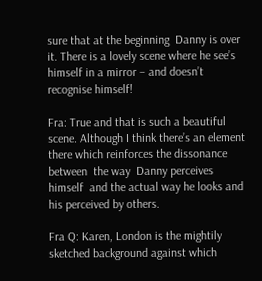sure that at the beginning  Danny is over it. There is a lovely scene where he see’s himself in a mirror – and doesn’t recognise himself!

Fra: True and that is such a beautiful scene. Although I think there’s an element there which reinforces the dissonance between  the way  Danny perceives himself  and the actual way he looks and his perceived by others.

Fra Q: Karen, London is the mightily sketched background against which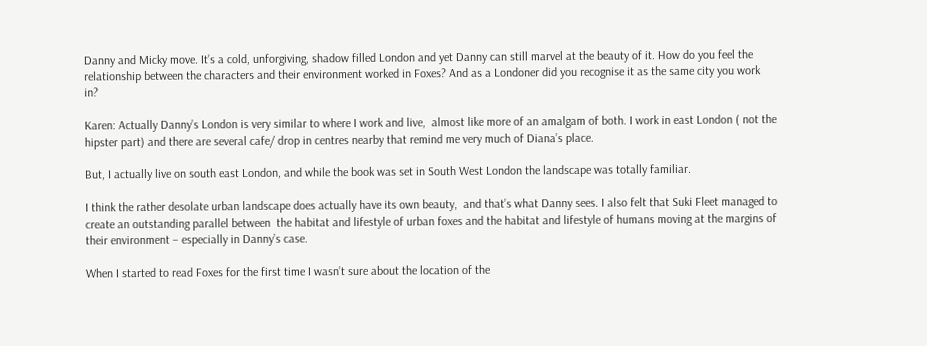Danny and Micky move. It’s a cold, unforgiving, shadow filled London and yet Danny can still marvel at the beauty of it. How do you feel the relationship between the characters and their environment worked in Foxes? And as a Londoner did you recognise it as the same city you work in?

Karen: Actually Danny’s London is very similar to where I work and live,  almost like more of an amalgam of both. I work in east London ( not the hipster part) and there are several cafe/ drop in centres nearby that remind me very much of Diana’s place.

But, I actually live on south east London, and while the book was set in South West London the landscape was totally familiar.

I think the rather desolate urban landscape does actually have its own beauty,  and that’s what Danny sees. I also felt that Suki Fleet managed to create an outstanding parallel between  the habitat and lifestyle of urban foxes and the habitat and lifestyle of humans moving at the margins of their environment – especially in Danny’s case.

When I started to read Foxes for the first time I wasn’t sure about the location of the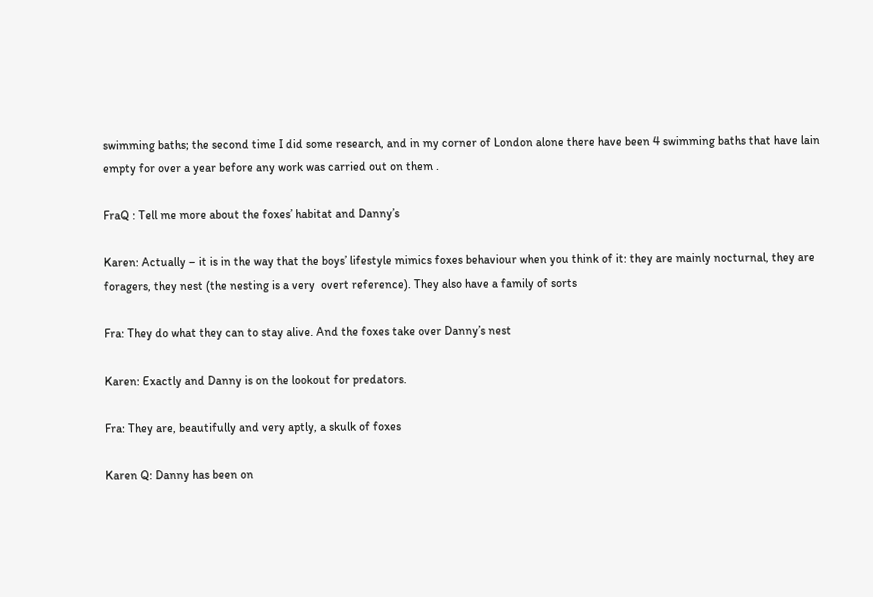swimming baths; the second time I did some research, and in my corner of London alone there have been 4 swimming baths that have lain empty for over a year before any work was carried out on them .

FraQ : Tell me more about the foxes’ habitat and Danny’s

Karen: Actually – it is in the way that the boys’ lifestyle mimics foxes behaviour when you think of it: they are mainly nocturnal, they are foragers, they nest (the nesting is a very  overt reference). They also have a family of sorts

Fra: They do what they can to stay alive. And the foxes take over Danny’s nest

Karen: Exactly and Danny is on the lookout for predators.

Fra: They are, beautifully and very aptly, a skulk of foxes

Karen Q: Danny has been on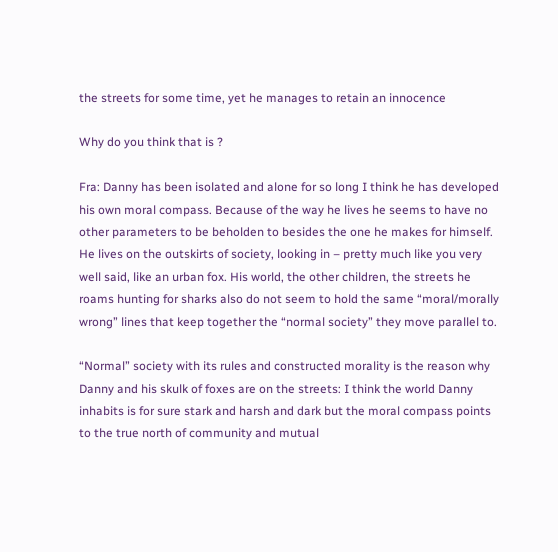the streets for some time, yet he manages to retain an innocence

Why do you think that is ?

Fra: Danny has been isolated and alone for so long I think he has developed his own moral compass. Because of the way he lives he seems to have no other parameters to be beholden to besides the one he makes for himself. He lives on the outskirts of society, looking in – pretty much like you very well said, like an urban fox. His world, the other children, the streets he roams hunting for sharks also do not seem to hold the same “moral/morally wrong” lines that keep together the “normal society” they move parallel to.

“Normal” society with its rules and constructed morality is the reason why Danny and his skulk of foxes are on the streets: I think the world Danny inhabits is for sure stark and harsh and dark but the moral compass points to the true north of community and mutual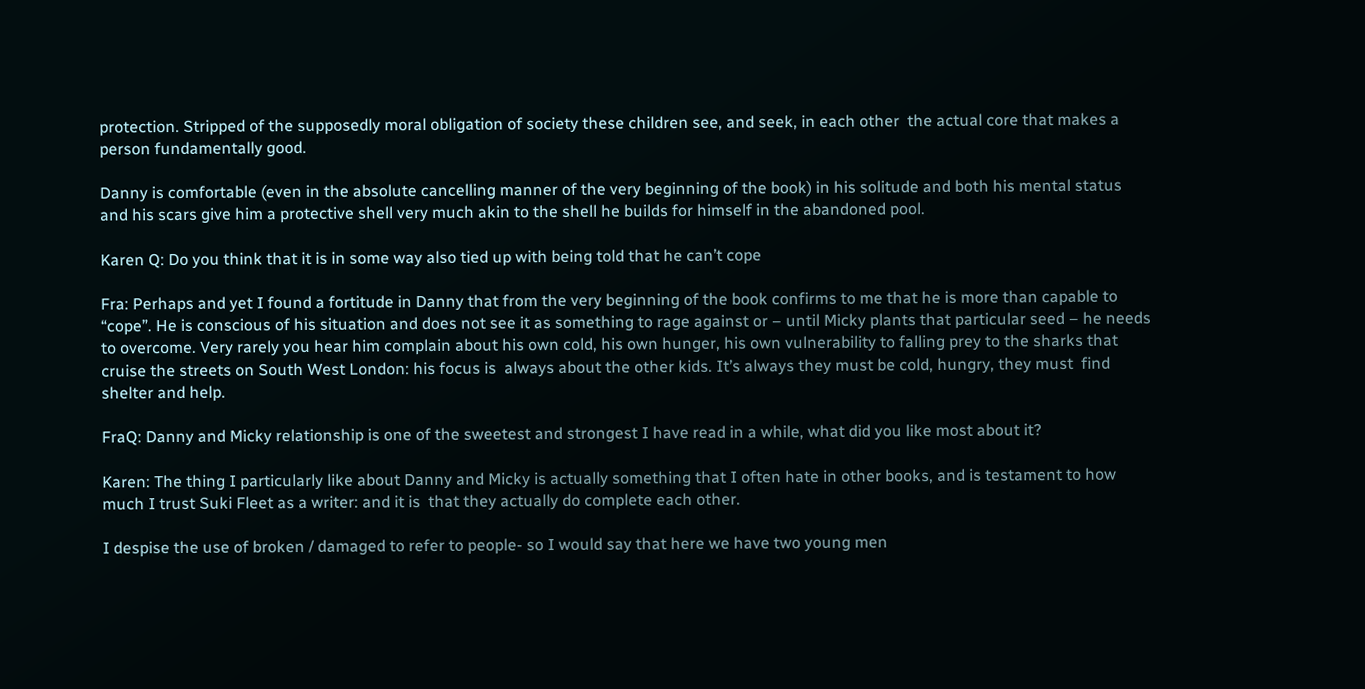protection. Stripped of the supposedly moral obligation of society these children see, and seek, in each other  the actual core that makes a person fundamentally good.

Danny is comfortable (even in the absolute cancelling manner of the very beginning of the book) in his solitude and both his mental status and his scars give him a protective shell very much akin to the shell he builds for himself in the abandoned pool.

Karen Q: Do you think that it is in some way also tied up with being told that he can’t cope

Fra: Perhaps and yet I found a fortitude in Danny that from the very beginning of the book confirms to me that he is more than capable to “cope”. He is conscious of his situation and does not see it as something to rage against or – until Micky plants that particular seed – he needs to overcome. Very rarely you hear him complain about his own cold, his own hunger, his own vulnerability to falling prey to the sharks that cruise the streets on South West London: his focus is  always about the other kids. It’s always they must be cold, hungry, they must  find shelter and help.

FraQ: Danny and Micky relationship is one of the sweetest and strongest I have read in a while, what did you like most about it?

Karen: The thing I particularly like about Danny and Micky is actually something that I often hate in other books, and is testament to how much I trust Suki Fleet as a writer: and it is  that they actually do complete each other.

I despise the use of broken / damaged to refer to people- so I would say that here we have two young men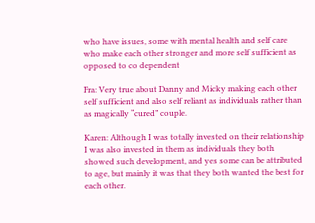who have issues, some with mental health and self care  who make each other stronger and more self sufficient as opposed to co dependent

Fra: Very true about Danny and Micky making each other self sufficient and also self reliant as individuals rather than as magically “cured” couple.

Karen: Although I was totally invested on their relationship I was also invested in them as individuals they both showed such development, and yes some can be attributed to age, but mainly it was that they both wanted the best for each other.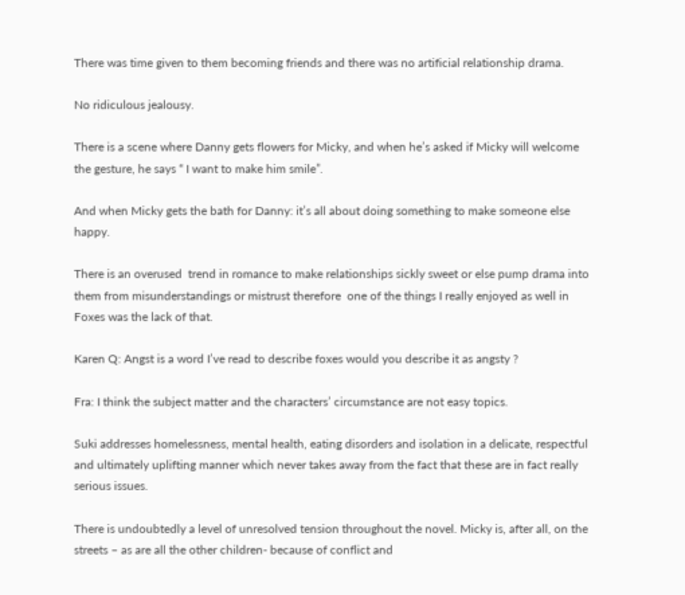There was time given to them becoming friends and there was no artificial relationship drama.

No ridiculous jealousy.

There is a scene where Danny gets flowers for Micky, and when he’s asked if Micky will welcome the gesture, he says “ I want to make him smile”.

And when Micky gets the bath for Danny: it’s all about doing something to make someone else happy.

There is an overused  trend in romance to make relationships sickly sweet or else pump drama into them from misunderstandings or mistrust therefore  one of the things I really enjoyed as well in Foxes was the lack of that.

Karen Q: Angst is a word I’ve read to describe foxes would you describe it as angsty ?

Fra: I think the subject matter and the characters’ circumstance are not easy topics.

Suki addresses homelessness, mental health, eating disorders and isolation in a delicate, respectful and ultimately uplifting manner which never takes away from the fact that these are in fact really serious issues.

There is undoubtedly a level of unresolved tension throughout the novel. Micky is, after all, on the streets – as are all the other children- because of conflict and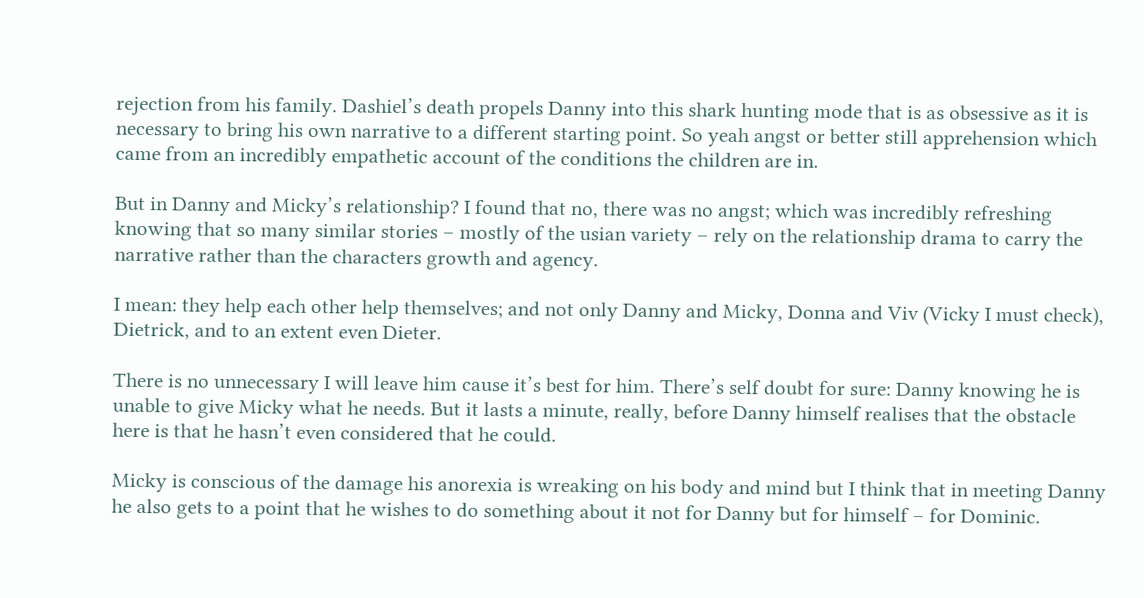rejection from his family. Dashiel’s death propels Danny into this shark hunting mode that is as obsessive as it is necessary to bring his own narrative to a different starting point. So yeah angst or better still apprehension which came from an incredibly empathetic account of the conditions the children are in.

But in Danny and Micky’s relationship? I found that no, there was no angst; which was incredibly refreshing knowing that so many similar stories – mostly of the usian variety – rely on the relationship drama to carry the narrative rather than the characters growth and agency.

I mean: they help each other help themselves; and not only Danny and Micky, Donna and Viv (Vicky I must check), Dietrick, and to an extent even Dieter.

There is no unnecessary I will leave him cause it’s best for him. There’s self doubt for sure: Danny knowing he is unable to give Micky what he needs. But it lasts a minute, really, before Danny himself realises that the obstacle here is that he hasn’t even considered that he could.

Micky is conscious of the damage his anorexia is wreaking on his body and mind but I think that in meeting Danny he also gets to a point that he wishes to do something about it not for Danny but for himself – for Dominic.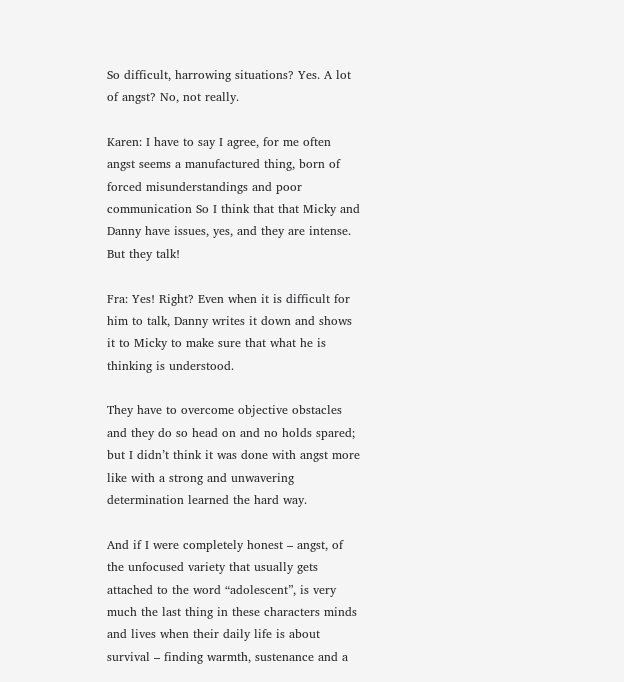So difficult, harrowing situations? Yes. A lot of angst? No, not really.

Karen: I have to say I agree, for me often angst seems a manufactured thing, born of forced misunderstandings and poor communication So I think that that Micky and Danny have issues, yes, and they are intense. But they talk!

Fra: Yes! Right? Even when it is difficult for him to talk, Danny writes it down and shows it to Micky to make sure that what he is thinking is understood.

They have to overcome objective obstacles and they do so head on and no holds spared; but I didn’t think it was done with angst more like with a strong and unwavering determination learned the hard way.

And if I were completely honest – angst, of the unfocused variety that usually gets attached to the word “adolescent”, is very much the last thing in these characters minds and lives when their daily life is about survival – finding warmth, sustenance and a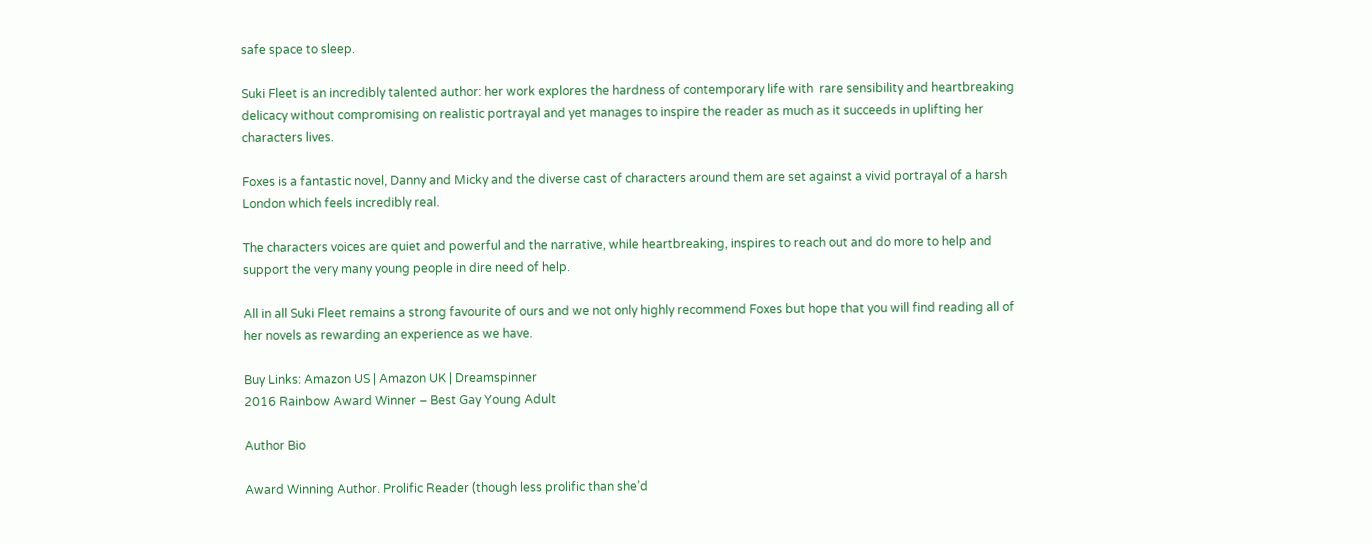safe space to sleep.

Suki Fleet is an incredibly talented author: her work explores the hardness of contemporary life with  rare sensibility and heartbreaking delicacy without compromising on realistic portrayal and yet manages to inspire the reader as much as it succeeds in uplifting her characters lives.

Foxes is a fantastic novel, Danny and Micky and the diverse cast of characters around them are set against a vivid portrayal of a harsh London which feels incredibly real.

The characters voices are quiet and powerful and the narrative, while heartbreaking, inspires to reach out and do more to help and support the very many young people in dire need of help.

All in all Suki Fleet remains a strong favourite of ours and we not only highly recommend Foxes but hope that you will find reading all of her novels as rewarding an experience as we have.

Buy Links: Amazon US | Amazon UK | Dreamspinner
2016 Rainbow Award Winner – Best Gay Young Adult

Author Bio

Award Winning Author. Prolific Reader (though less prolific than she’d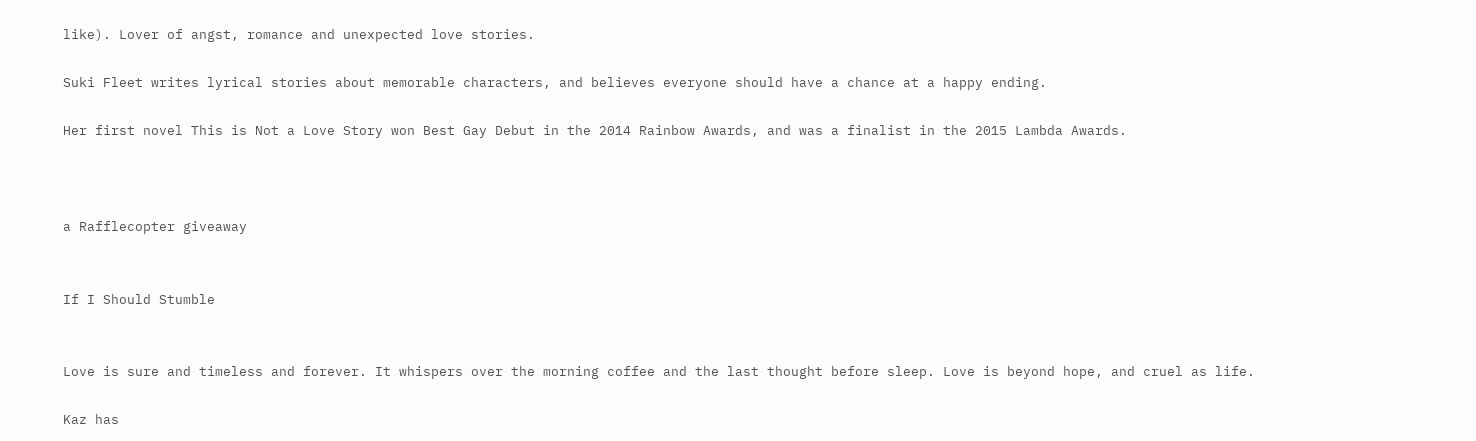like). Lover of angst, romance and unexpected love stories.

Suki Fleet writes lyrical stories about memorable characters, and believes everyone should have a chance at a happy ending.

Her first novel This is Not a Love Story won Best Gay Debut in the 2014 Rainbow Awards, and was a finalist in the 2015 Lambda Awards.



a Rafflecopter giveaway


If I Should Stumble


Love is sure and timeless and forever. It whispers over the morning coffee and the last thought before sleep. Love is beyond hope, and cruel as life.

Kaz has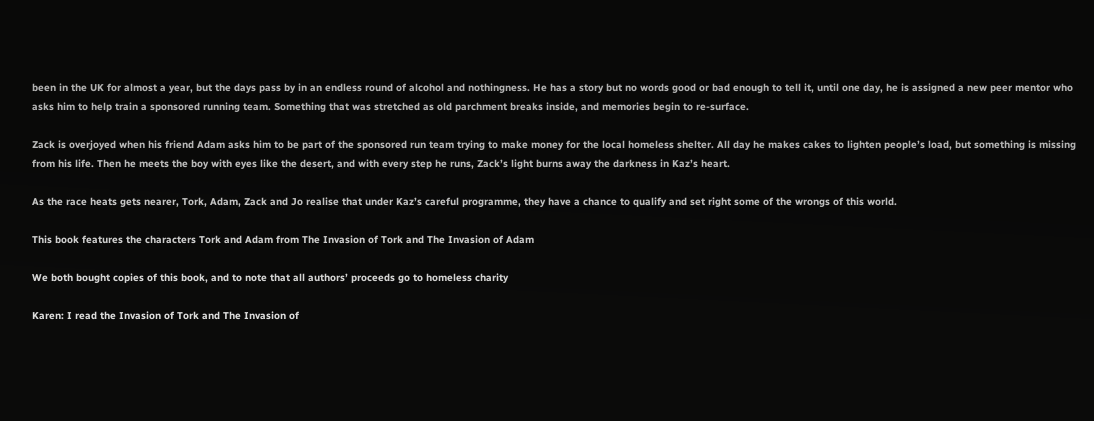been in the UK for almost a year, but the days pass by in an endless round of alcohol and nothingness. He has a story but no words good or bad enough to tell it, until one day, he is assigned a new peer mentor who asks him to help train a sponsored running team. Something that was stretched as old parchment breaks inside, and memories begin to re-surface.

Zack is overjoyed when his friend Adam asks him to be part of the sponsored run team trying to make money for the local homeless shelter. All day he makes cakes to lighten people’s load, but something is missing from his life. Then he meets the boy with eyes like the desert, and with every step he runs, Zack’s light burns away the darkness in Kaz’s heart.

As the race heats gets nearer, Tork, Adam, Zack and Jo realise that under Kaz’s careful programme, they have a chance to qualify and set right some of the wrongs of this world.

This book features the characters Tork and Adam from The Invasion of Tork and The Invasion of Adam

We both bought copies of this book, and to note that all authors’ proceeds go to homeless charity

Karen: I read the Invasion of Tork and The Invasion of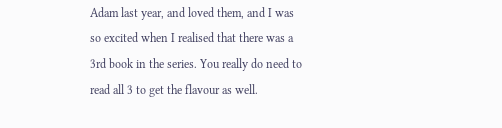Adam last year, and loved them, and I was so excited when I realised that there was a 3rd book in the series. You really do need to read all 3 to get the flavour as well.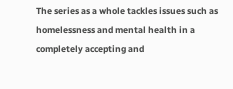The series as a whole tackles issues such as homelessness and mental health in a completely accepting and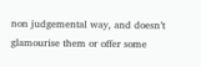non judgemental way, and doesn’t glamourise them or offer some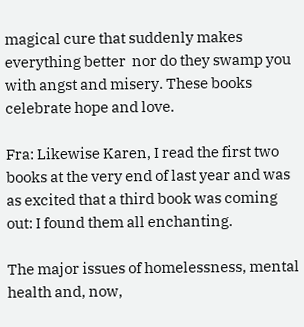magical cure that suddenly makes everything better  nor do they swamp you with angst and misery. These books celebrate hope and love.

Fra: Likewise Karen, I read the first two books at the very end of last year and was as excited that a third book was coming out: I found them all enchanting.

The major issues of homelessness, mental health and, now,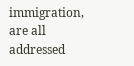immigration, are all addressed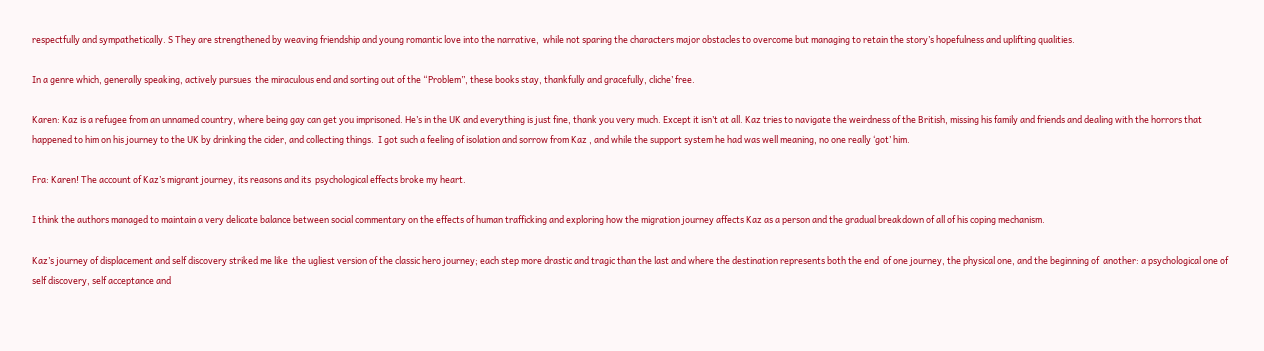respectfully and sympathetically. S They are strengthened by weaving friendship and young romantic love into the narrative,  while not sparing the characters major obstacles to overcome but managing to retain the story’s hopefulness and uplifting qualities.

In a genre which, generally speaking, actively pursues  the miraculous end and sorting out of the “Problem”, these books stay, thankfully and gracefully, cliche’ free.

Karen: Kaz is a refugee from an unnamed country, where being gay can get you imprisoned. He’s in the UK and everything is just fine, thank you very much. Except it isn’t at all. Kaz tries to navigate the weirdness of the British, missing his family and friends and dealing with the horrors that happened to him on his journey to the UK by drinking the cider, and collecting things.  I got such a feeling of isolation and sorrow from Kaz , and while the support system he had was well meaning, no one really ‘got’ him.

Fra: Karen! The account of Kaz’s migrant journey, its reasons and its  psychological effects broke my heart.

I think the authors managed to maintain a very delicate balance between social commentary on the effects of human trafficking and exploring how the migration journey affects Kaz as a person and the gradual breakdown of all of his coping mechanism.

Kaz’s journey of displacement and self discovery striked me like  the ugliest version of the classic hero journey; each step more drastic and tragic than the last and where the destination represents both the end  of one journey, the physical one, and the beginning of  another: a psychological one of self discovery, self acceptance and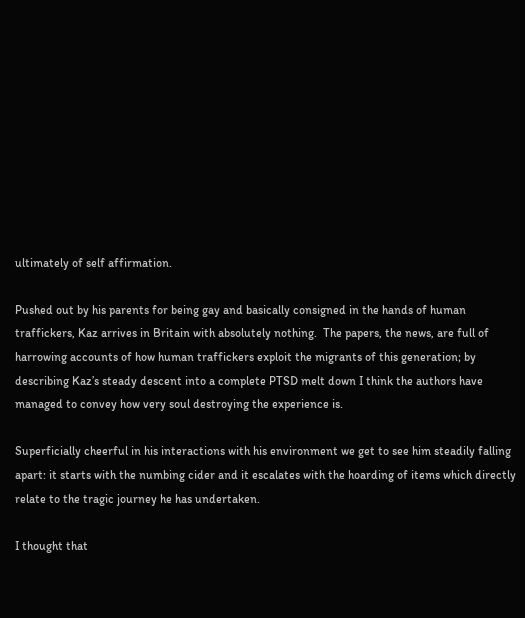ultimately of self affirmation.

Pushed out by his parents for being gay and basically consigned in the hands of human traffickers, Kaz arrives in Britain with absolutely nothing.  The papers, the news, are full of harrowing accounts of how human traffickers exploit the migrants of this generation; by describing Kaz’s steady descent into a complete PTSD melt down I think the authors have managed to convey how very soul destroying the experience is.

Superficially cheerful in his interactions with his environment we get to see him steadily falling apart: it starts with the numbing cider and it escalates with the hoarding of items which directly relate to the tragic journey he has undertaken.

I thought that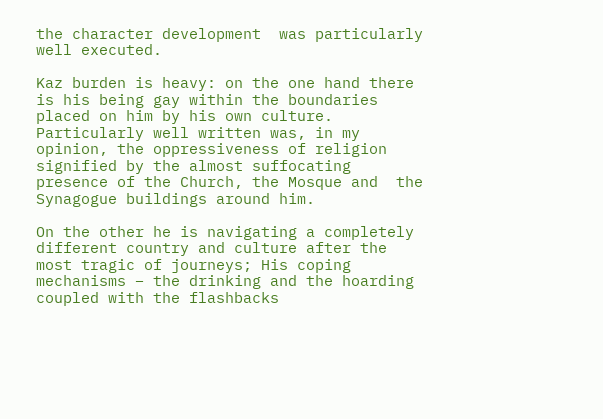the character development  was particularly well executed.

Kaz burden is heavy: on the one hand there is his being gay within the boundaries placed on him by his own culture. Particularly well written was, in my opinion, the oppressiveness of religion signified by the almost suffocating presence of the Church, the Mosque and  the Synagogue buildings around him.

On the other he is navigating a completely different country and culture after the most tragic of journeys; His coping mechanisms – the drinking and the hoarding coupled with the flashbacks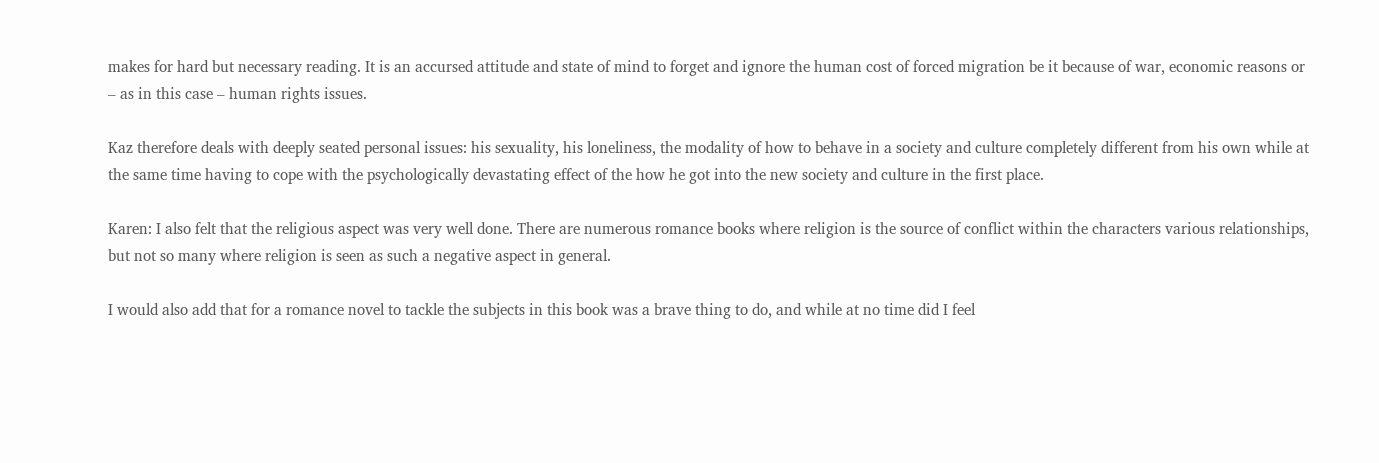makes for hard but necessary reading. It is an accursed attitude and state of mind to forget and ignore the human cost of forced migration be it because of war, economic reasons or – as in this case – human rights issues.

Kaz therefore deals with deeply seated personal issues: his sexuality, his loneliness, the modality of how to behave in a society and culture completely different from his own while at  the same time having to cope with the psychologically devastating effect of the how he got into the new society and culture in the first place.

Karen: I also felt that the religious aspect was very well done. There are numerous romance books where religion is the source of conflict within the characters various relationships,  but not so many where religion is seen as such a negative aspect in general.

I would also add that for a romance novel to tackle the subjects in this book was a brave thing to do, and while at no time did I feel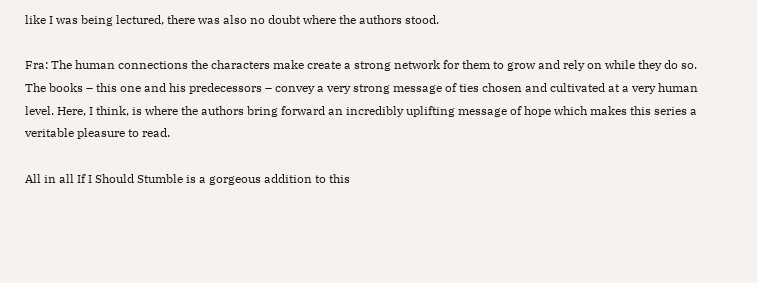like I was being lectured, there was also no doubt where the authors stood.

Fra: The human connections the characters make create a strong network for them to grow and rely on while they do so. The books – this one and his predecessors – convey a very strong message of ties chosen and cultivated at a very human level. Here, I think, is where the authors bring forward an incredibly uplifting message of hope which makes this series a veritable pleasure to read.

All in all If I Should Stumble is a gorgeous addition to this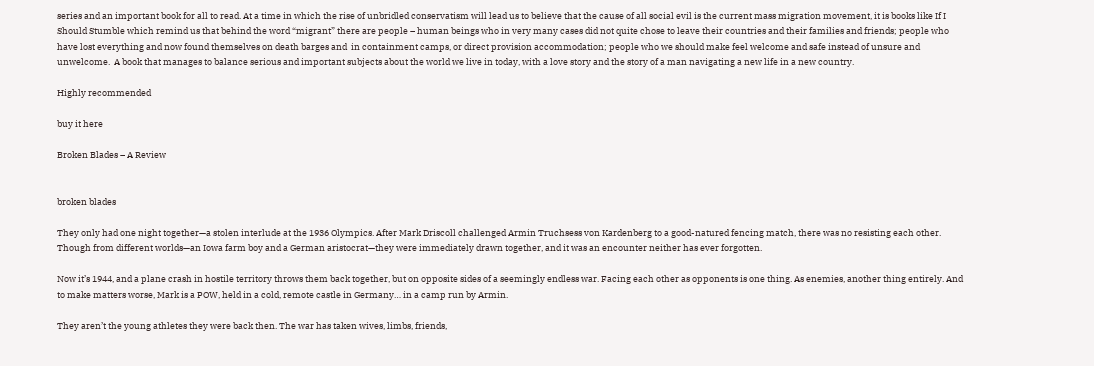series and an important book for all to read. At a time in which the rise of unbridled conservatism will lead us to believe that the cause of all social evil is the current mass migration movement, it is books like If I Should Stumble which remind us that behind the word “migrant” there are people – human beings who in very many cases did not quite chose to leave their countries and their families and friends; people who have lost everything and now found themselves on death barges and  in containment camps, or direct provision accommodation; people who we should make feel welcome and safe instead of unsure and unwelcome.  A book that manages to balance serious and important subjects about the world we live in today, with a love story and the story of a man navigating a new life in a new country.

Highly recommended

buy it here

Broken Blades – A Review


broken blades

They only had one night together—a stolen interlude at the 1936 Olympics. After Mark Driscoll challenged Armin Truchsess von Kardenberg to a good-natured fencing match, there was no resisting each other. Though from different worlds—an Iowa farm boy and a German aristocrat—they were immediately drawn together, and it was an encounter neither has ever forgotten.

Now it’s 1944, and a plane crash in hostile territory throws them back together, but on opposite sides of a seemingly endless war. Facing each other as opponents is one thing. As enemies, another thing entirely. And to make matters worse, Mark is a POW, held in a cold, remote castle in Germany… in a camp run by Armin.

They aren’t the young athletes they were back then. The war has taken wives, limbs, friends,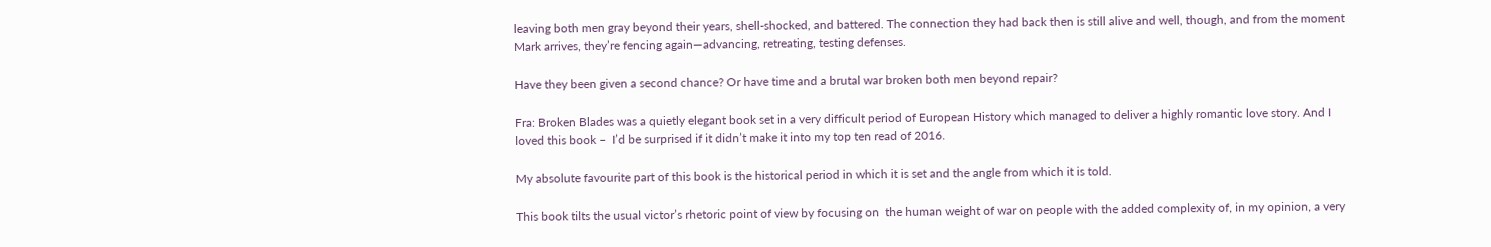leaving both men gray beyond their years, shell-shocked, and battered. The connection they had back then is still alive and well, though, and from the moment Mark arrives, they’re fencing again—advancing, retreating, testing defenses.

Have they been given a second chance? Or have time and a brutal war broken both men beyond repair?

Fra: Broken Blades was a quietly elegant book set in a very difficult period of European History which managed to deliver a highly romantic love story. And I loved this book –  I’d be surprised if it didn’t make it into my top ten read of 2016.

My absolute favourite part of this book is the historical period in which it is set and the angle from which it is told.

This book tilts the usual victor’s rhetoric point of view by focusing on  the human weight of war on people with the added complexity of, in my opinion, a very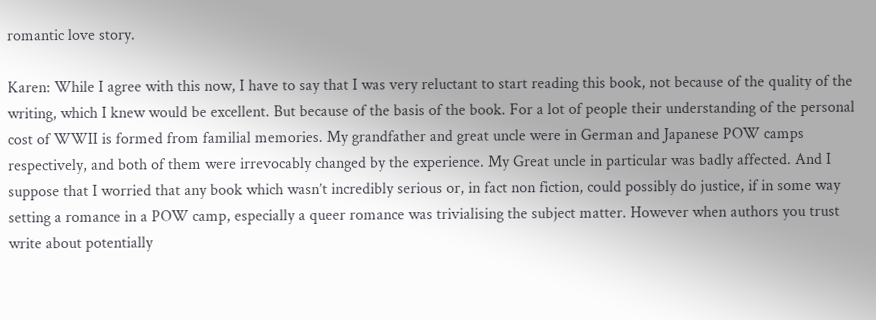romantic love story.

Karen: While I agree with this now, I have to say that I was very reluctant to start reading this book, not because of the quality of the writing, which I knew would be excellent. But because of the basis of the book. For a lot of people their understanding of the personal cost of WWII is formed from familial memories. My grandfather and great uncle were in German and Japanese POW camps respectively, and both of them were irrevocably changed by the experience. My Great uncle in particular was badly affected. And I suppose that I worried that any book which wasn’t incredibly serious or, in fact non fiction, could possibly do justice, if in some way setting a romance in a POW camp, especially a queer romance was trivialising the subject matter. However when authors you trust write about potentially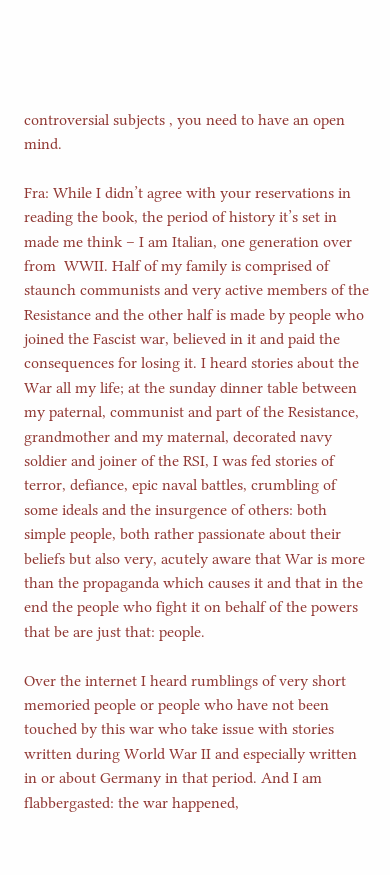controversial subjects , you need to have an open mind.

Fra: While I didn’t agree with your reservations in reading the book, the period of history it’s set in made me think – I am Italian, one generation over from  WWII. Half of my family is comprised of staunch communists and very active members of the Resistance and the other half is made by people who joined the Fascist war, believed in it and paid the consequences for losing it. I heard stories about the War all my life; at the sunday dinner table between my paternal, communist and part of the Resistance, grandmother and my maternal, decorated navy soldier and joiner of the RSI, I was fed stories of terror, defiance, epic naval battles, crumbling of some ideals and the insurgence of others: both simple people, both rather passionate about their beliefs but also very, acutely aware that War is more than the propaganda which causes it and that in the end the people who fight it on behalf of the powers that be are just that: people.

Over the internet I heard rumblings of very short memoried people or people who have not been touched by this war who take issue with stories written during World War II and especially written in or about Germany in that period. And I am flabbergasted: the war happened,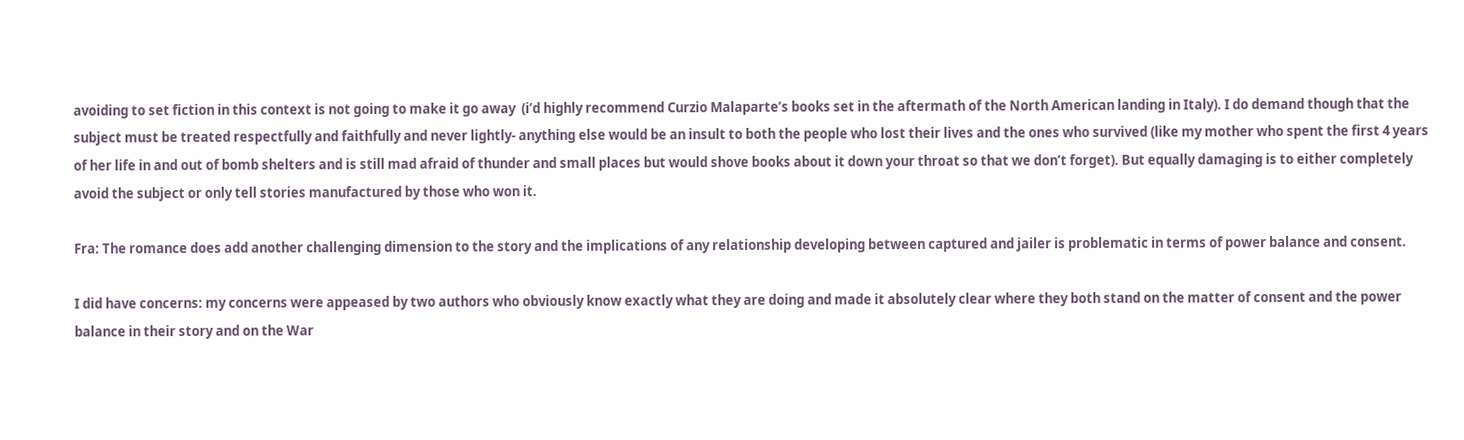avoiding to set fiction in this context is not going to make it go away  (i’d highly recommend Curzio Malaparte’s books set in the aftermath of the North American landing in Italy). I do demand though that the subject must be treated respectfully and faithfully and never lightly- anything else would be an insult to both the people who lost their lives and the ones who survived (like my mother who spent the first 4 years of her life in and out of bomb shelters and is still mad afraid of thunder and small places but would shove books about it down your throat so that we don’t forget). But equally damaging is to either completely avoid the subject or only tell stories manufactured by those who won it.

Fra: The romance does add another challenging dimension to the story and the implications of any relationship developing between captured and jailer is problematic in terms of power balance and consent.

I did have concerns: my concerns were appeased by two authors who obviously know exactly what they are doing and made it absolutely clear where they both stand on the matter of consent and the power balance in their story and on the War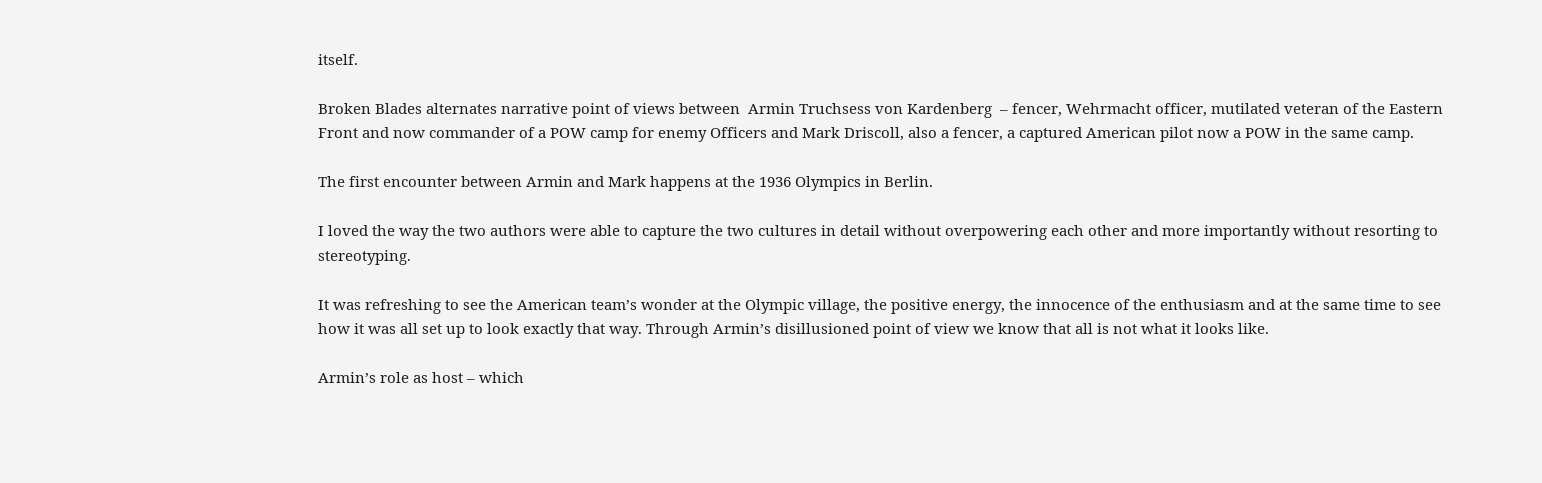itself.

Broken Blades alternates narrative point of views between  Armin Truchsess von Kardenberg  – fencer, Wehrmacht officer, mutilated veteran of the Eastern Front and now commander of a POW camp for enemy Officers and Mark Driscoll, also a fencer, a captured American pilot now a POW in the same camp.

The first encounter between Armin and Mark happens at the 1936 Olympics in Berlin.

I loved the way the two authors were able to capture the two cultures in detail without overpowering each other and more importantly without resorting to stereotyping.

It was refreshing to see the American team’s wonder at the Olympic village, the positive energy, the innocence of the enthusiasm and at the same time to see how it was all set up to look exactly that way. Through Armin’s disillusioned point of view we know that all is not what it looks like.

Armin’s role as host – which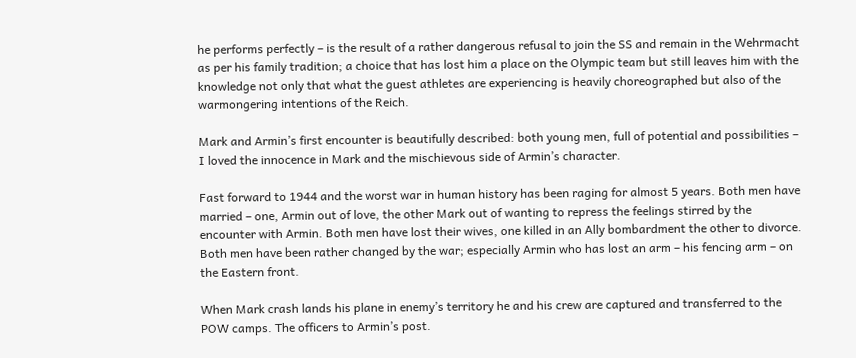he performs perfectly – is the result of a rather dangerous refusal to join the SS and remain in the Wehrmacht as per his family tradition; a choice that has lost him a place on the Olympic team but still leaves him with the knowledge not only that what the guest athletes are experiencing is heavily choreographed but also of the warmongering intentions of the Reich.

Mark and Armin’s first encounter is beautifully described: both young men, full of potential and possibilities – I loved the innocence in Mark and the mischievous side of Armin’s character.

Fast forward to 1944 and the worst war in human history has been raging for almost 5 years. Both men have married – one, Armin out of love, the other Mark out of wanting to repress the feelings stirred by the encounter with Armin. Both men have lost their wives, one killed in an Ally bombardment the other to divorce. Both men have been rather changed by the war; especially Armin who has lost an arm – his fencing arm – on the Eastern front.

When Mark crash lands his plane in enemy’s territory he and his crew are captured and transferred to the POW camps. The officers to Armin’s post.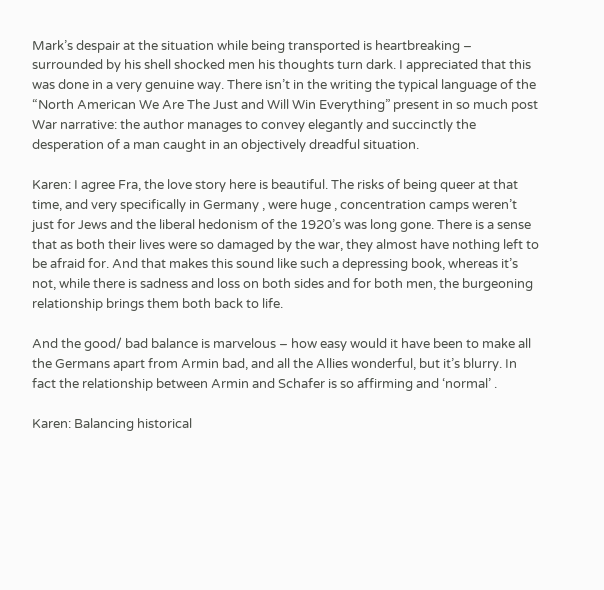Mark’s despair at the situation while being transported is heartbreaking – surrounded by his shell shocked men his thoughts turn dark. I appreciated that this was done in a very genuine way. There isn’t in the writing the typical language of the “North American We Are The Just and Will Win Everything” present in so much post War narrative: the author manages to convey elegantly and succinctly the desperation of a man caught in an objectively dreadful situation.

Karen: I agree Fra, the love story here is beautiful. The risks of being queer at that time, and very specifically in Germany , were huge , concentration camps weren’t just for Jews and the liberal hedonism of the 1920’s was long gone. There is a sense that as both their lives were so damaged by the war, they almost have nothing left to be afraid for. And that makes this sound like such a depressing book, whereas it’s not, while there is sadness and loss on both sides and for both men, the burgeoning relationship brings them both back to life.

And the good/ bad balance is marvelous – how easy would it have been to make all the Germans apart from Armin bad, and all the Allies wonderful, but it’s blurry. In fact the relationship between Armin and Schafer is so affirming and ‘normal’ .

Karen: Balancing historical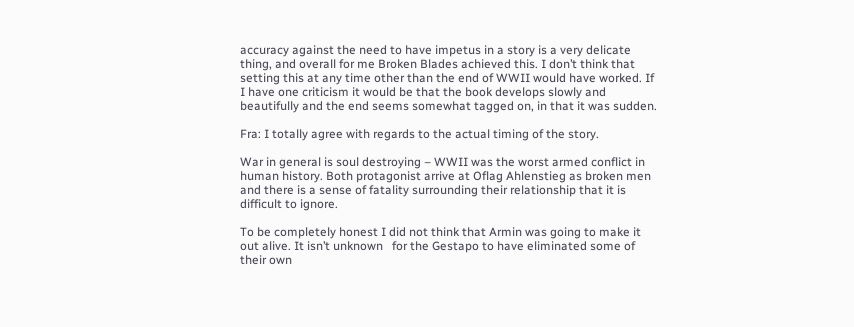accuracy against the need to have impetus in a story is a very delicate thing, and overall for me Broken Blades achieved this. I don’t think that setting this at any time other than the end of WWII would have worked. If I have one criticism it would be that the book develops slowly and beautifully and the end seems somewhat tagged on, in that it was sudden.

Fra: I totally agree with regards to the actual timing of the story.

War in general is soul destroying – WWII was the worst armed conflict in human history. Both protagonist arrive at Oflag Ahlenstieg as broken men and there is a sense of fatality surrounding their relationship that it is difficult to ignore.

To be completely honest I did not think that Armin was going to make it out alive. It isn’t unknown   for the Gestapo to have eliminated some of their own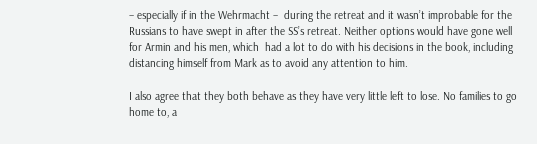– especially if in the Wehrmacht –  during the retreat and it wasn’t improbable for the Russians to have swept in after the SS’s retreat. Neither options would have gone well for Armin and his men, which  had a lot to do with his decisions in the book, including distancing himself from Mark as to avoid any attention to him.

I also agree that they both behave as they have very little left to lose. No families to go home to, a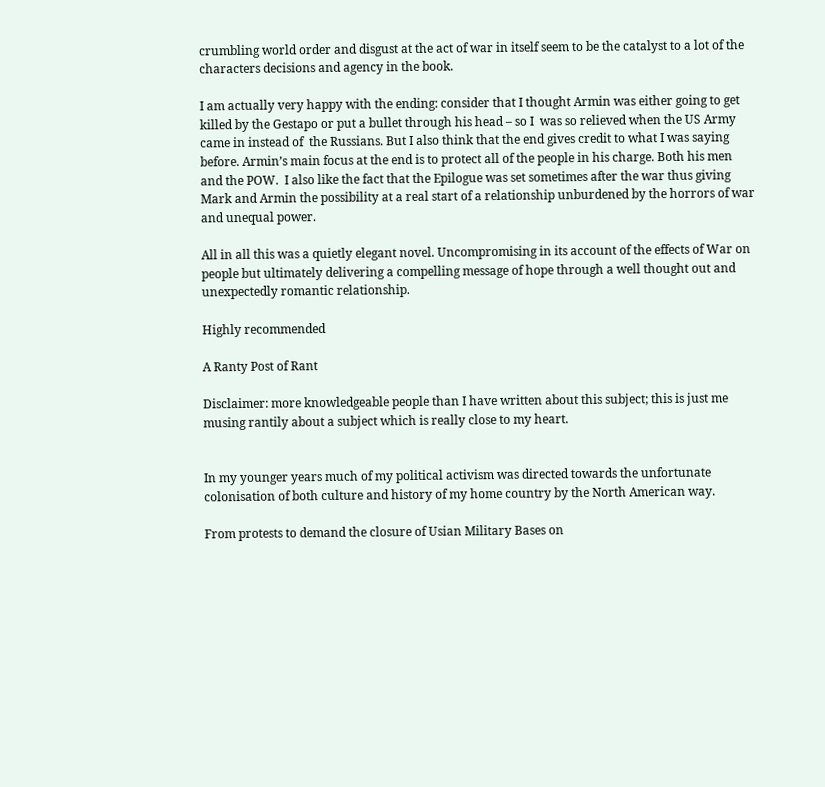crumbling world order and disgust at the act of war in itself seem to be the catalyst to a lot of the characters decisions and agency in the book.

I am actually very happy with the ending: consider that I thought Armin was either going to get killed by the Gestapo or put a bullet through his head – so I  was so relieved when the US Army came in instead of  the Russians. But I also think that the end gives credit to what I was saying before. Armin’s main focus at the end is to protect all of the people in his charge. Both his men and the POW.  I also like the fact that the Epilogue was set sometimes after the war thus giving Mark and Armin the possibility at a real start of a relationship unburdened by the horrors of war and unequal power.

All in all this was a quietly elegant novel. Uncompromising in its account of the effects of War on people but ultimately delivering a compelling message of hope through a well thought out and unexpectedly romantic relationship.

Highly recommended

A Ranty Post of Rant

Disclaimer: more knowledgeable people than I have written about this subject; this is just me musing rantily about a subject which is really close to my heart.


In my younger years much of my political activism was directed towards the unfortunate colonisation of both culture and history of my home country by the North American way.

From protests to demand the closure of Usian Military Bases on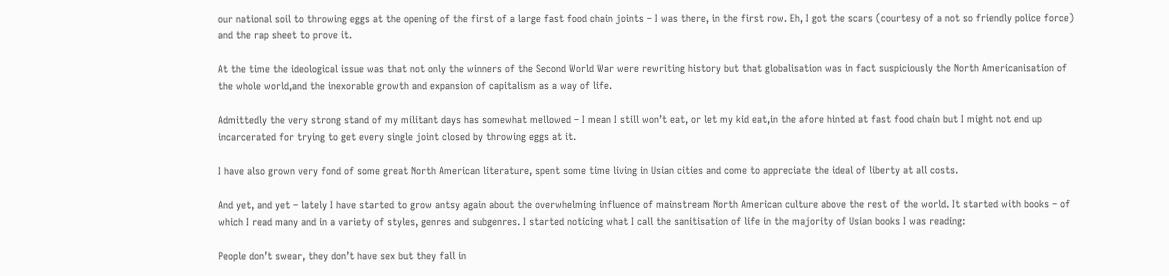our national soil to throwing eggs at the opening of the first of a large fast food chain joints – I was there, in the first row. Eh, I got the scars (courtesy of a not so friendly police force) and the rap sheet to prove it.

At the time the ideological issue was that not only the winners of the Second World War were rewriting history but that globalisation was in fact suspiciously the North Americanisation of the whole world,and the inexorable growth and expansion of capitalism as a way of life.

Admittedly the very strong stand of my militant days has somewhat mellowed – I mean I still won’t eat, or let my kid eat,in the afore hinted at fast food chain but I might not end up incarcerated for trying to get every single joint closed by throwing eggs at it.

I have also grown very fond of some great North American literature, spent some time living in Usian cities and come to appreciate the ideal of liberty at all costs.

And yet, and yet – lately I have started to grow antsy again about the overwhelming influence of mainstream North American culture above the rest of the world. It started with books – of which I read many and in a variety of styles, genres and subgenres. I started noticing what I call the sanitisation of life in the majority of Usian books I was reading:

People don’t swear, they don’t have sex but they fall in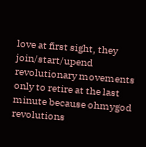love at first sight, they join/start/upend revolutionary movements only to retire at the last minute because ohmygod revolutions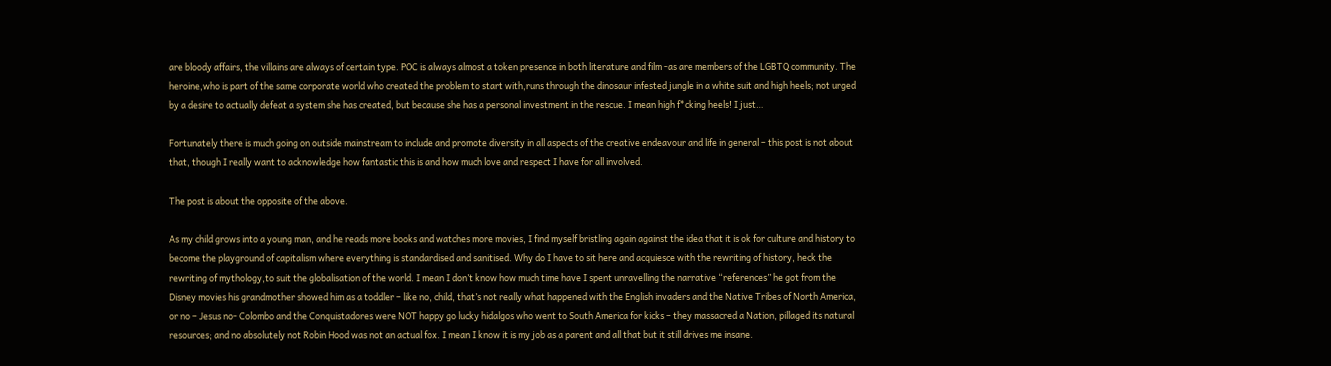are bloody affairs, the villains are always of certain type. POC is always almost a token presence in both literature and film -as are members of the LGBTQ community. The heroine,who is part of the same corporate world who created the problem to start with,runs through the dinosaur infested jungle in a white suit and high heels; not urged by a desire to actually defeat a system she has created, but because she has a personal investment in the rescue. I mean high f*cking heels! I just…

Fortunately there is much going on outside mainstream to include and promote diversity in all aspects of the creative endeavour and life in general – this post is not about that, though I really want to acknowledge how fantastic this is and how much love and respect I have for all involved.

The post is about the opposite of the above.

As my child grows into a young man, and he reads more books and watches more movies, I find myself bristling again against the idea that it is ok for culture and history to become the playground of capitalism where everything is standardised and sanitised. Why do I have to sit here and acquiesce with the rewriting of history, heck the rewriting of mythology,to suit the globalisation of the world. I mean I don’t know how much time have I spent unravelling the narrative “references” he got from the Disney movies his grandmother showed him as a toddler – like no, child, that’s not really what happened with the English invaders and the Native Tribes of North America, or no – Jesus no- Colombo and the Conquistadores were NOT happy go lucky hidalgos who went to South America for kicks – they massacred a Nation, pillaged its natural resources; and no absolutely not Robin Hood was not an actual fox. I mean I know it is my job as a parent and all that but it still drives me insane.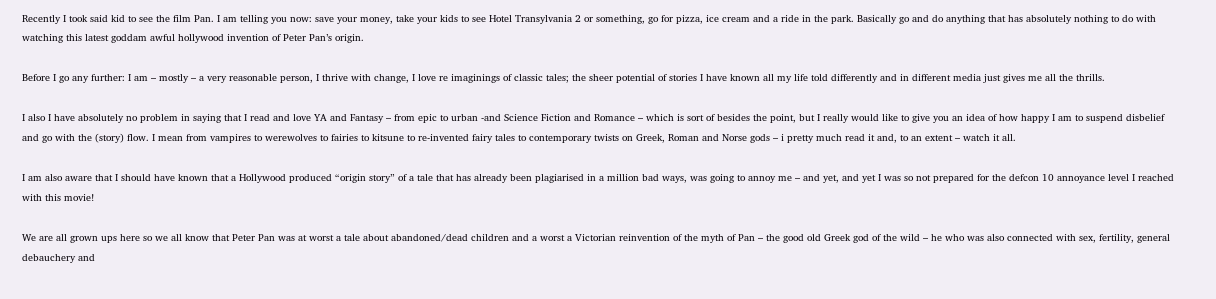Recently I took said kid to see the film Pan. I am telling you now: save your money, take your kids to see Hotel Transylvania 2 or something, go for pizza, ice cream and a ride in the park. Basically go and do anything that has absolutely nothing to do with watching this latest goddam awful hollywood invention of Peter Pan’s origin.

Before I go any further: I am – mostly – a very reasonable person, I thrive with change, I love re imaginings of classic tales; the sheer potential of stories I have known all my life told differently and in different media just gives me all the thrills.

I also I have absolutely no problem in saying that I read and love YA and Fantasy – from epic to urban -and Science Fiction and Romance – which is sort of besides the point, but I really would like to give you an idea of how happy I am to suspend disbelief and go with the (story) flow. I mean from vampires to werewolves to fairies to kitsune to re-invented fairy tales to contemporary twists on Greek, Roman and Norse gods – i pretty much read it and, to an extent – watch it all.

I am also aware that I should have known that a Hollywood produced “origin story” of a tale that has already been plagiarised in a million bad ways, was going to annoy me – and yet, and yet I was so not prepared for the defcon 10 annoyance level I reached with this movie!

We are all grown ups here so we all know that Peter Pan was at worst a tale about abandoned/dead children and a worst a Victorian reinvention of the myth of Pan – the good old Greek god of the wild – he who was also connected with sex, fertility, general debauchery and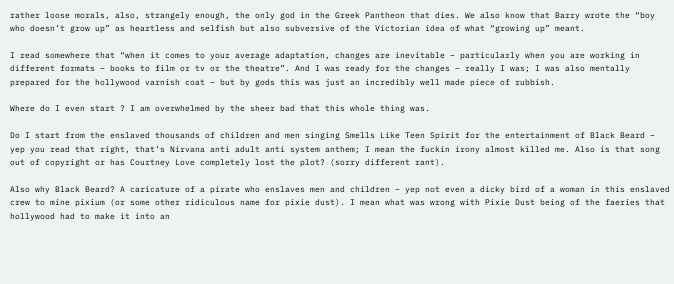rather loose morals, also, strangely enough, the only god in the Greek Pantheon that dies. We also know that Barry wrote the “boy who doesn’t grow up” as heartless and selfish but also subversive of the Victorian idea of what “growing up” meant.

I read somewhere that “when it comes to your average adaptation, changes are inevitable – particularly when you are working in different formats – books to film or tv or the theatre”. And I was ready for the changes – really I was; I was also mentally prepared for the hollywood varnish coat – but by gods this was just an incredibly well made piece of rubbish.

Where do I even start ? I am overwhelmed by the sheer bad that this whole thing was.

Do I start from the enslaved thousands of children and men singing Smells Like Teen Spirit for the entertainment of Black Beard – yep you read that right, that’s Nirvana anti adult anti system anthem; I mean the fuckin irony almost killed me. Also is that song out of copyright or has Courtney Love completely lost the plot? (sorry different rant).

Also why Black Beard? A caricature of a pirate who enslaves men and children – yep not even a dicky bird of a woman in this enslaved crew to mine pixium (or some other ridiculous name for pixie dust). I mean what was wrong with Pixie Dust being of the faeries that hollywood had to make it into an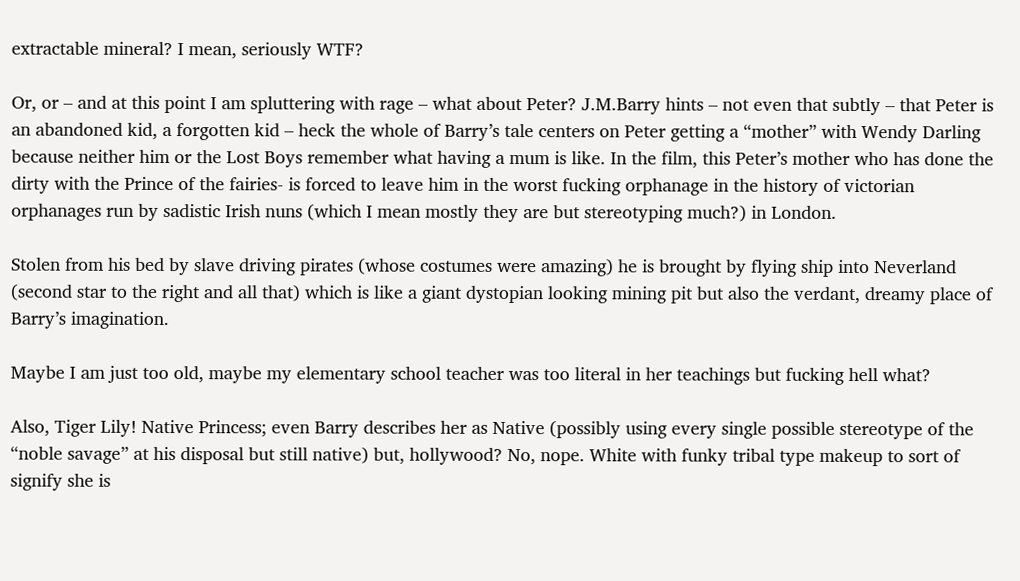extractable mineral? I mean, seriously WTF?

Or, or – and at this point I am spluttering with rage – what about Peter? J.M.Barry hints – not even that subtly – that Peter is an abandoned kid, a forgotten kid – heck the whole of Barry’s tale centers on Peter getting a “mother” with Wendy Darling because neither him or the Lost Boys remember what having a mum is like. In the film, this Peter’s mother who has done the dirty with the Prince of the fairies- is forced to leave him in the worst fucking orphanage in the history of victorian orphanages run by sadistic Irish nuns (which I mean mostly they are but stereotyping much?) in London.

Stolen from his bed by slave driving pirates (whose costumes were amazing) he is brought by flying ship into Neverland (second star to the right and all that) which is like a giant dystopian looking mining pit but also the verdant, dreamy place of Barry’s imagination.

Maybe I am just too old, maybe my elementary school teacher was too literal in her teachings but fucking hell what?

Also, Tiger Lily! Native Princess; even Barry describes her as Native (possibly using every single possible stereotype of the “noble savage” at his disposal but still native) but, hollywood? No, nope. White with funky tribal type makeup to sort of signify she is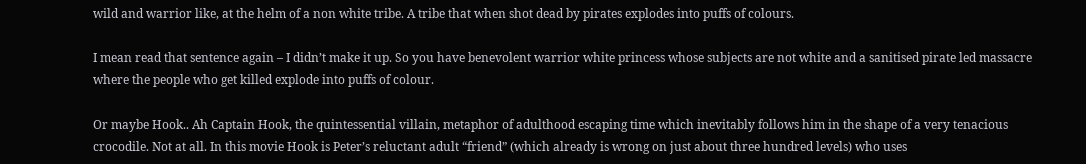wild and warrior like, at the helm of a non white tribe. A tribe that when shot dead by pirates explodes into puffs of colours.

I mean read that sentence again – I didn’t make it up. So you have benevolent warrior white princess whose subjects are not white and a sanitised pirate led massacre where the people who get killed explode into puffs of colour.

Or maybe Hook.. Ah Captain Hook, the quintessential villain, metaphor of adulthood escaping time which inevitably follows him in the shape of a very tenacious crocodile. Not at all. In this movie Hook is Peter’s reluctant adult “friend” (which already is wrong on just about three hundred levels) who uses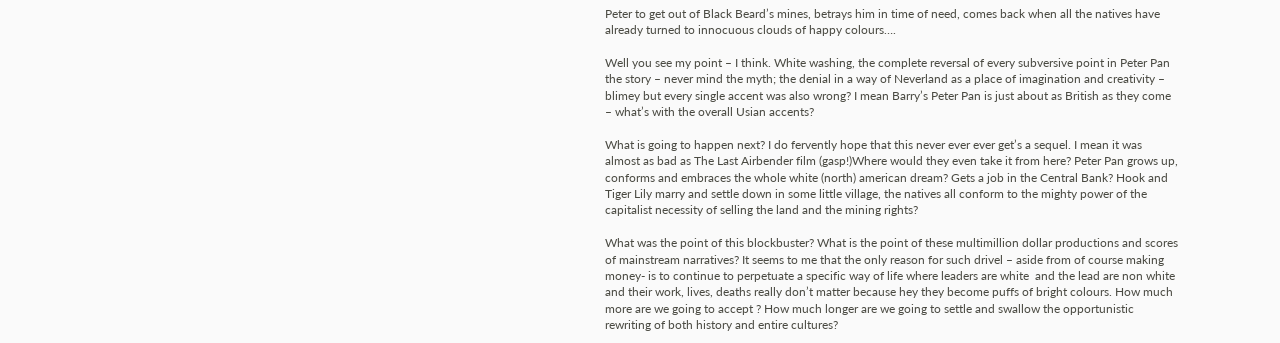Peter to get out of Black Beard’s mines, betrays him in time of need, comes back when all the natives have already turned to innocuous clouds of happy colours….

Well you see my point – I think. White washing, the complete reversal of every subversive point in Peter Pan the story – never mind the myth; the denial in a way of Neverland as a place of imagination and creativity – blimey but every single accent was also wrong? I mean Barry’s Peter Pan is just about as British as they come – what’s with the overall Usian accents?

What is going to happen next? I do fervently hope that this never ever ever get’s a sequel. I mean it was almost as bad as The Last Airbender film (gasp!)Where would they even take it from here? Peter Pan grows up, conforms and embraces the whole white (north) american dream? Gets a job in the Central Bank? Hook and Tiger Lily marry and settle down in some little village, the natives all conform to the mighty power of the capitalist necessity of selling the land and the mining rights?

What was the point of this blockbuster? What is the point of these multimillion dollar productions and scores of mainstream narratives? It seems to me that the only reason for such drivel – aside from of course making money- is to continue to perpetuate a specific way of life where leaders are white  and the lead are non white and their work, lives, deaths really don’t matter because hey they become puffs of bright colours. How much more are we going to accept ? How much longer are we going to settle and swallow the opportunistic rewriting of both history and entire cultures?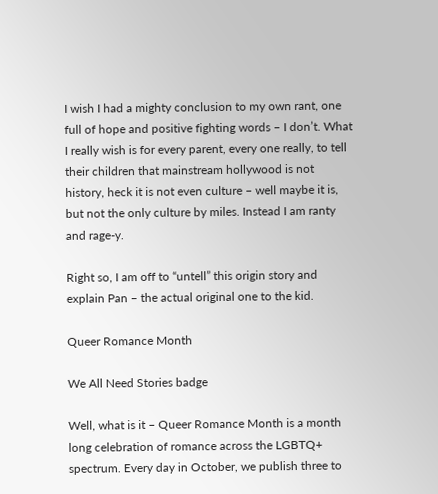I wish I had a mighty conclusion to my own rant, one full of hope and positive fighting words – I don’t. What I really wish is for every parent, every one really, to tell their children that mainstream hollywood is not history, heck it is not even culture – well maybe it is, but not the only culture by miles. Instead I am ranty and rage-y.

Right so, I am off to “untell” this origin story and explain Pan – the actual original one to the kid.

Queer Romance Month

We All Need Stories badge

Well, what is it – Queer Romance Month is a month long celebration of romance across the LGBTQ+ spectrum. Every day in October, we publish three to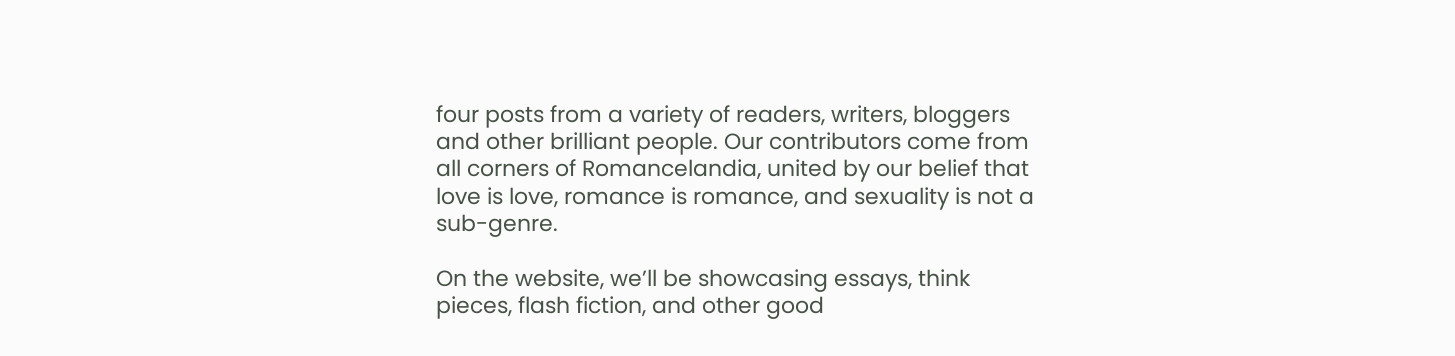four posts from a variety of readers, writers, bloggers and other brilliant people. Our contributors come from all corners of Romancelandia, united by our belief that love is love, romance is romance, and sexuality is not a sub-genre.

On the website, we’ll be showcasing essays, think pieces, flash fiction, and other good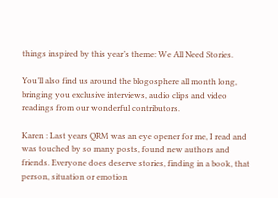things inspired by this year’s theme: We All Need Stories.

You’ll also find us around the blogosphere all month long, bringing you exclusive interviews, audio clips and video readings from our wonderful contributors.

Karen : Last years QRM was an eye opener for me, I read and was touched by so many posts, found new authors and friends. Everyone does deserve stories, finding in a book, that person, situation or emotion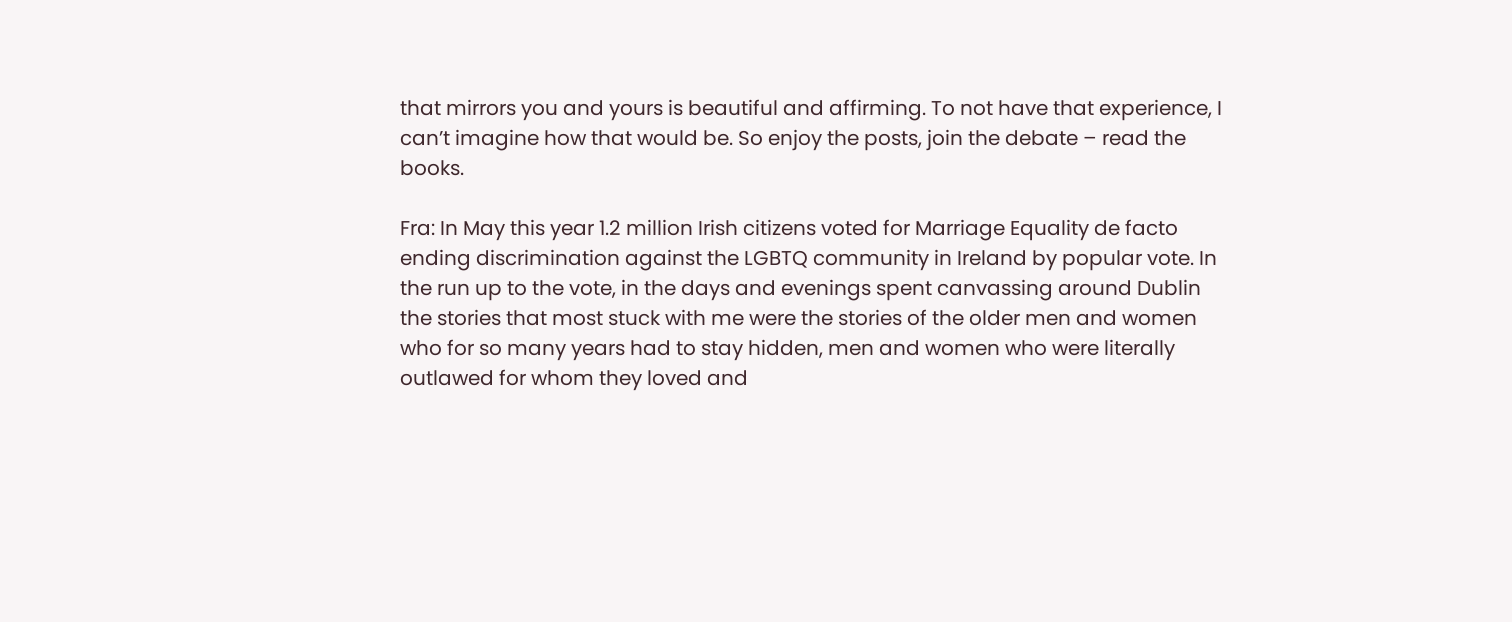that mirrors you and yours is beautiful and affirming. To not have that experience, I can’t imagine how that would be. So enjoy the posts, join the debate – read the books.

Fra: In May this year 1.2 million Irish citizens voted for Marriage Equality de facto ending discrimination against the LGBTQ community in Ireland by popular vote. In the run up to the vote, in the days and evenings spent canvassing around Dublin the stories that most stuck with me were the stories of the older men and women who for so many years had to stay hidden, men and women who were literally outlawed for whom they loved and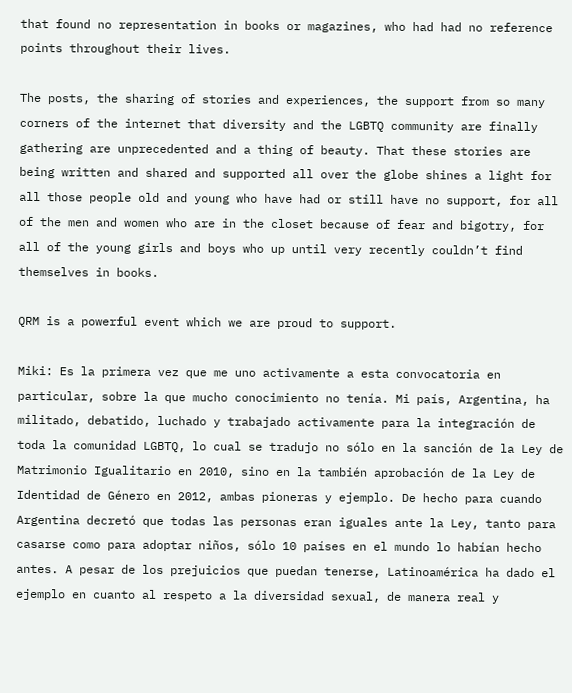that found no representation in books or magazines, who had had no reference points throughout their lives.

The posts, the sharing of stories and experiences, the support from so many corners of the internet that diversity and the LGBTQ community are finally gathering are unprecedented and a thing of beauty. That these stories are being written and shared and supported all over the globe shines a light for all those people old and young who have had or still have no support, for all of the men and women who are in the closet because of fear and bigotry, for all of the young girls and boys who up until very recently couldn’t find themselves in books.

QRM is a powerful event which we are proud to support.

Miki: Es la primera vez que me uno activamente a esta convocatoria en particular, sobre la que mucho conocimiento no tenía. Mi país, Argentina, ha militado, debatido, luchado y trabajado activamente para la integración de toda la comunidad LGBTQ, lo cual se tradujo no sólo en la sanción de la Ley de Matrimonio Igualitario en 2010, sino en la también aprobación de la Ley de Identidad de Género en 2012, ambas pioneras y ejemplo. De hecho para cuando Argentina decretó que todas las personas eran iguales ante la Ley, tanto para casarse como para adoptar niños, sólo 10 países en el mundo lo habían hecho antes. A pesar de los prejuicios que puedan tenerse, Latinoamérica ha dado el ejemplo en cuanto al respeto a la diversidad sexual, de manera real y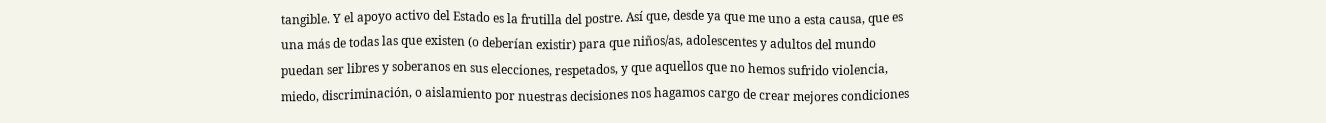tangible. Y el apoyo activo del Estado es la frutilla del postre. Así que, desde ya que me uno a esta causa, que es una más de todas las que existen (o deberían existir) para que niños/as, adolescentes y adultos del mundo puedan ser libres y soberanos en sus elecciones, respetados, y que aquellos que no hemos sufrido violencia, miedo, discriminación, o aislamiento por nuestras decisiones nos hagamos cargo de crear mejores condiciones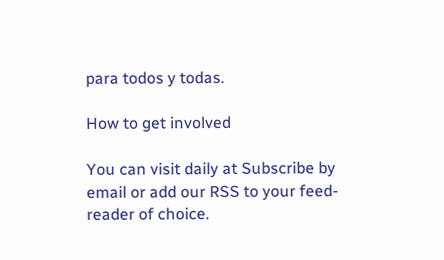para todos y todas.

How to get involved

You can visit daily at Subscribe by email or add our RSS to your feed-reader of choice.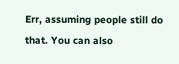Err, assuming people still do that. You can also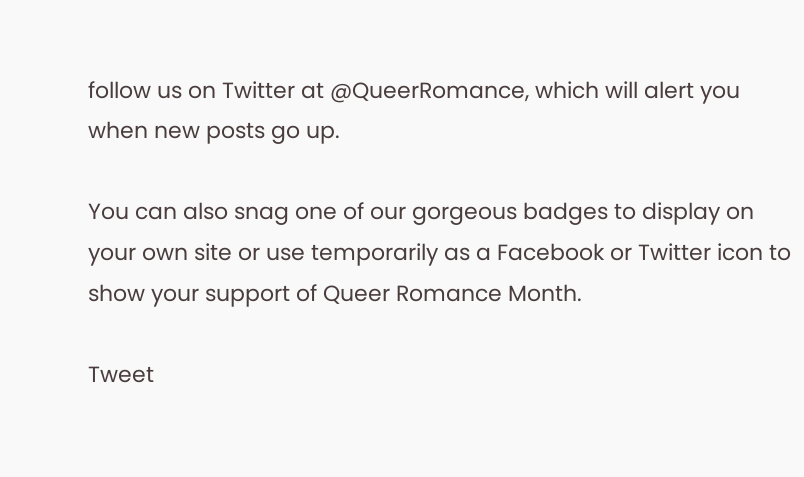follow us on Twitter at @QueerRomance, which will alert you when new posts go up.

You can also snag one of our gorgeous badges to display on your own site or use temporarily as a Facebook or Twitter icon to show your support of Queer Romance Month.

Tweet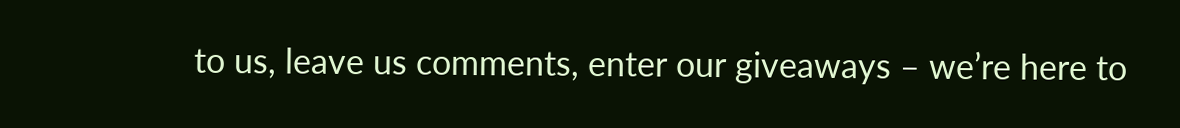to us, leave us comments, enter our giveaways – we’re here to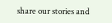share our stories and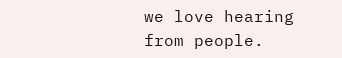we love hearing from people.